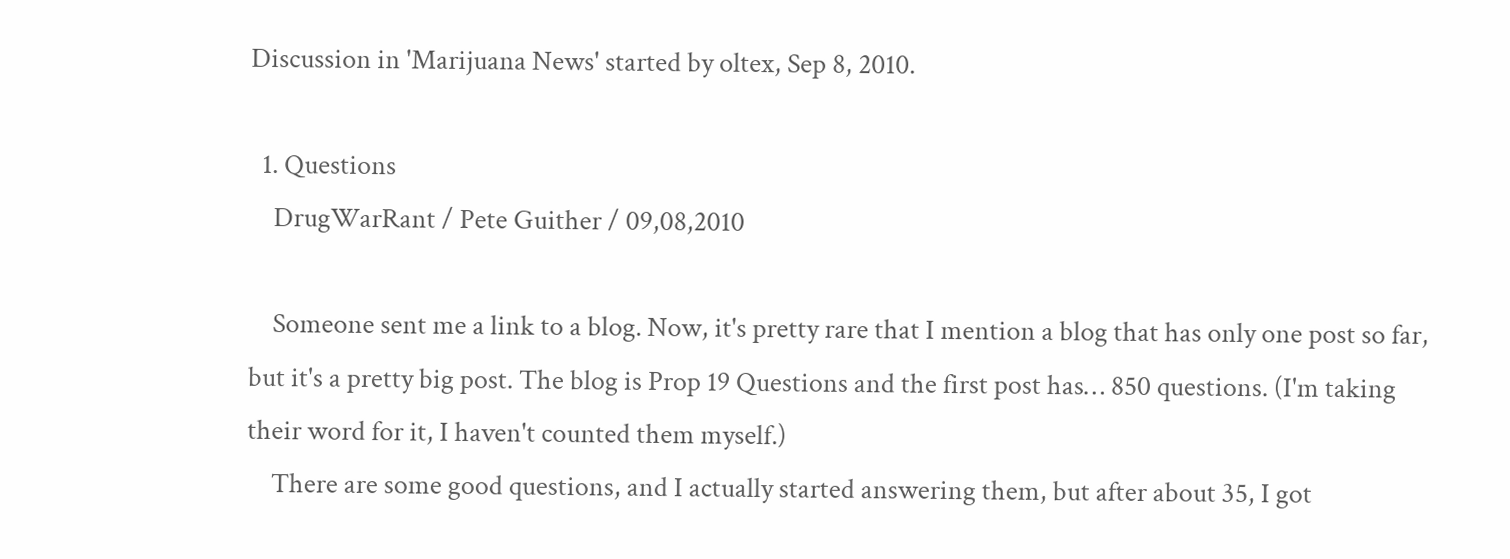Discussion in 'Marijuana News' started by oltex, Sep 8, 2010.

  1. Questions
    DrugWarRant / Pete Guither / 09,08,2010

    Someone sent me a link to a blog. Now, it's pretty rare that I mention a blog that has only one post so far, but it's a pretty big post. The blog is Prop 19 Questions and the first post has… 850 questions. (I'm taking their word for it, I haven't counted them myself.)
    There are some good questions, and I actually started answering them, but after about 35, I got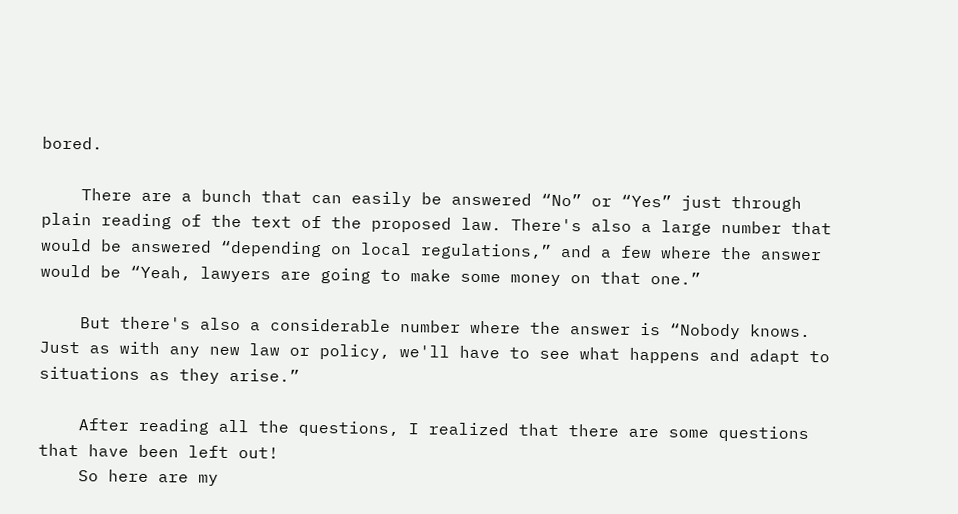bored.

    There are a bunch that can easily be answered “No” or “Yes” just through plain reading of the text of the proposed law. There's also a large number that would be answered “depending on local regulations,” and a few where the answer would be “Yeah, lawyers are going to make some money on that one.”

    But there's also a considerable number where the answer is “Nobody knows. Just as with any new law or policy, we'll have to see what happens and adapt to situations as they arise.”

    After reading all the questions, I realized that there are some questions that have been left out!
    So here are my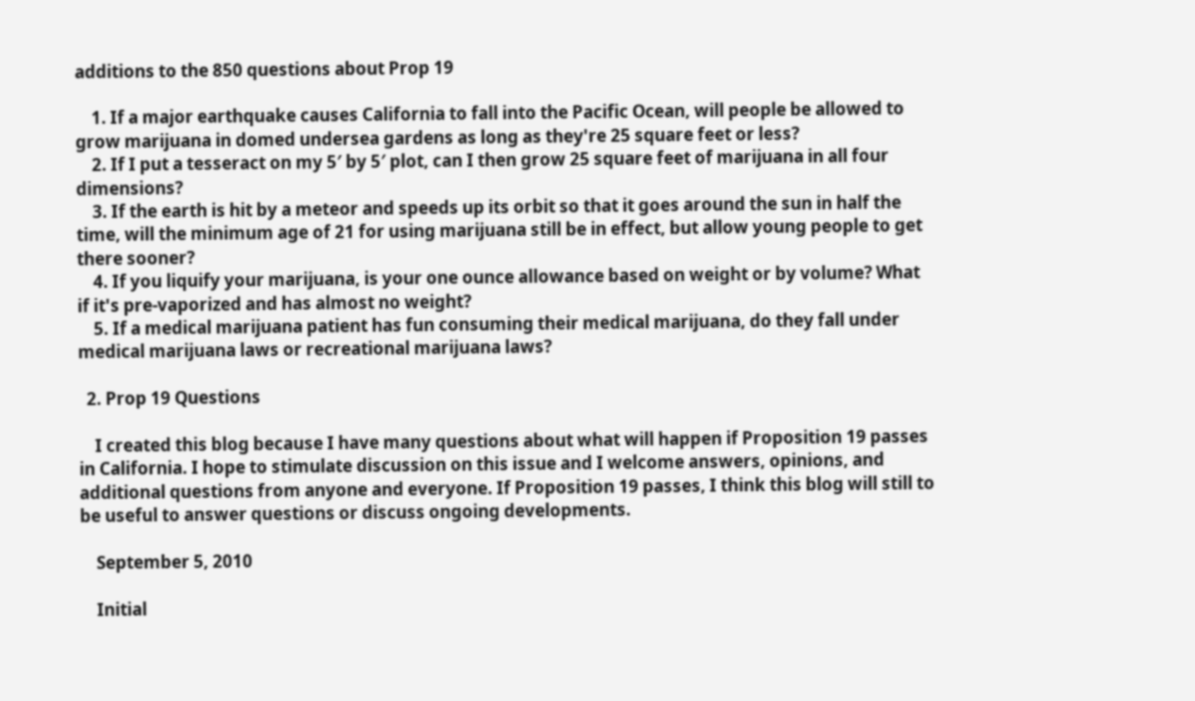additions to the 850 questions about Prop 19

    1. If a major earthquake causes California to fall into the Pacific Ocean, will people be allowed to grow marijuana in domed undersea gardens as long as they're 25 square feet or less?
    2. If I put a tesseract on my 5′ by 5′ plot, can I then grow 25 square feet of marijuana in all four dimensions?
    3. If the earth is hit by a meteor and speeds up its orbit so that it goes around the sun in half the time, will the minimum age of 21 for using marijuana still be in effect, but allow young people to get there sooner?
    4. If you liquify your marijuana, is your one ounce allowance based on weight or by volume? What if it's pre-vaporized and has almost no weight?
    5. If a medical marijuana patient has fun consuming their medical marijuana, do they fall under medical marijuana laws or recreational marijuana laws?

  2. Prop 19 Questions

    I created this blog because I have many questions about what will happen if Proposition 19 passes in California. I hope to stimulate discussion on this issue and I welcome answers, opinions, and additional questions from anyone and everyone. If Proposition 19 passes, I think this blog will still to be useful to answer questions or discuss ongoing developments.

    September 5, 2010

    Initial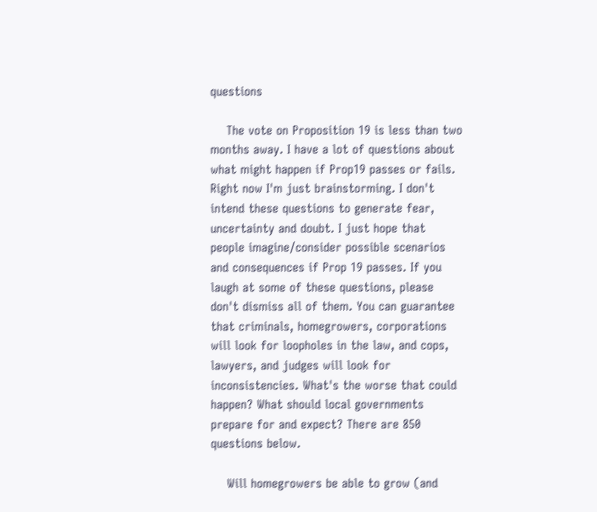questions

    The vote on Proposition 19 is less than two months away. I have a lot of questions about what might happen if Prop19 passes or fails. Right now I'm just brainstorming. I don't intend these questions to generate fear, uncertainty and doubt. I just hope that people imagine/consider possible scenarios and consequences if Prop 19 passes. If you laugh at some of these questions, please don't dismiss all of them. You can guarantee that criminals, homegrowers, corporations will look for loopholes in the law, and cops, lawyers, and judges will look for inconsistencies. What's the worse that could happen? What should local governments prepare for and expect? There are 850 questions below.

    Will homegrowers be able to grow (and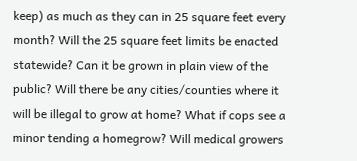keep) as much as they can in 25 square feet every month? Will the 25 square feet limits be enacted statewide? Can it be grown in plain view of the public? Will there be any cities/counties where it will be illegal to grow at home? What if cops see a minor tending a homegrow? Will medical growers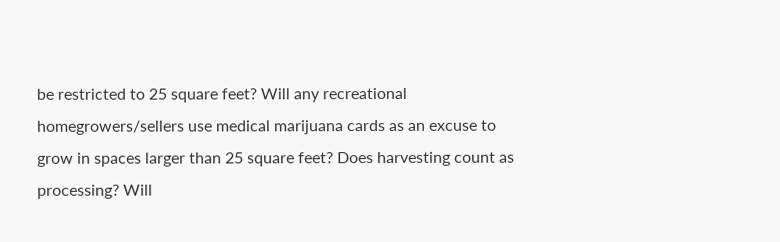be restricted to 25 square feet? Will any recreational homegrowers/sellers use medical marijuana cards as an excuse to grow in spaces larger than 25 square feet? Does harvesting count as processing? Will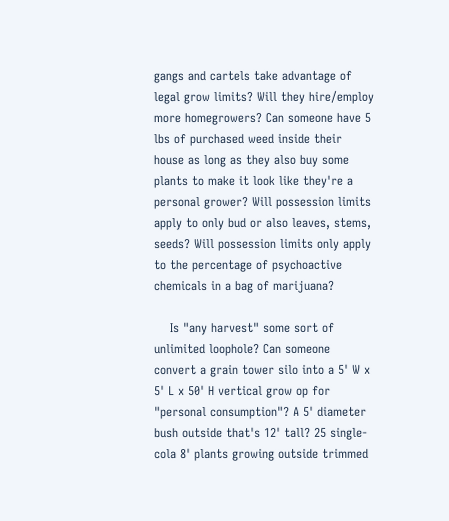gangs and cartels take advantage of legal grow limits? Will they hire/employ more homegrowers? Can someone have 5 lbs of purchased weed inside their house as long as they also buy some plants to make it look like they're a personal grower? Will possession limits apply to only bud or also leaves, stems, seeds? Will possession limits only apply to the percentage of psychoactive chemicals in a bag of marijuana?

    Is "any harvest" some sort of unlimited loophole? Can someone convert a grain tower silo into a 5' W x 5' L x 50' H vertical grow op for "personal consumption"? A 5' diameter bush outside that's 12' tall? 25 single-cola 8' plants growing outside trimmed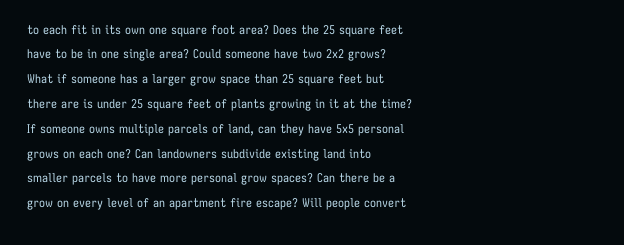to each fit in its own one square foot area? Does the 25 square feet have to be in one single area? Could someone have two 2x2 grows? What if someone has a larger grow space than 25 square feet but there are is under 25 square feet of plants growing in it at the time? If someone owns multiple parcels of land, can they have 5x5 personal grows on each one? Can landowners subdivide existing land into smaller parcels to have more personal grow spaces? Can there be a grow on every level of an apartment fire escape? Will people convert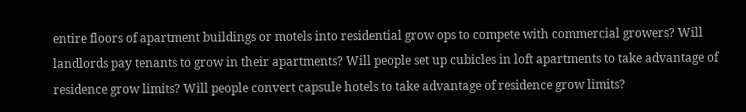entire floors of apartment buildings or motels into residential grow ops to compete with commercial growers? Will landlords pay tenants to grow in their apartments? Will people set up cubicles in loft apartments to take advantage of residence grow limits? Will people convert capsule hotels to take advantage of residence grow limits?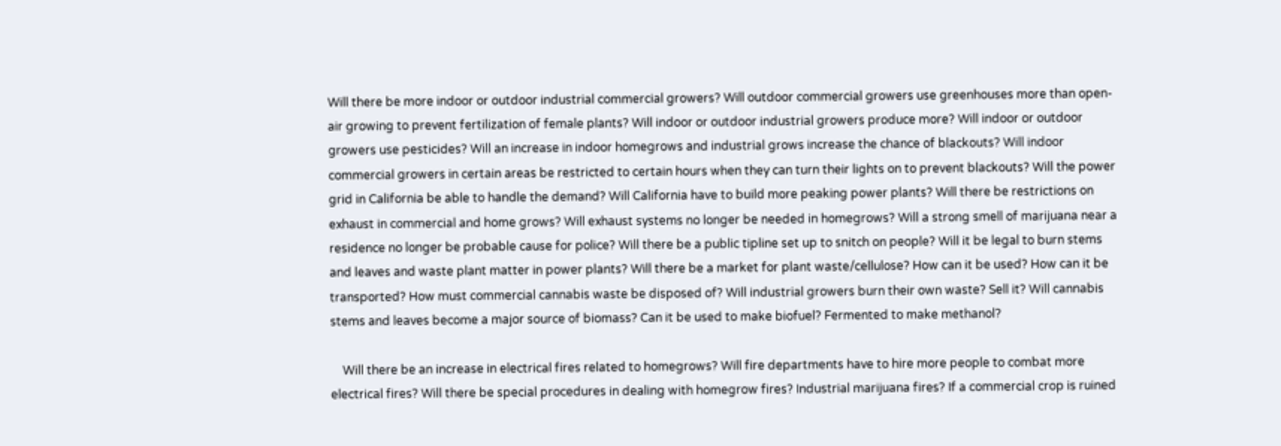Will there be more indoor or outdoor industrial commercial growers? Will outdoor commercial growers use greenhouses more than open-air growing to prevent fertilization of female plants? Will indoor or outdoor industrial growers produce more? Will indoor or outdoor growers use pesticides? Will an increase in indoor homegrows and industrial grows increase the chance of blackouts? Will indoor commercial growers in certain areas be restricted to certain hours when they can turn their lights on to prevent blackouts? Will the power grid in California be able to handle the demand? Will California have to build more peaking power plants? Will there be restrictions on exhaust in commercial and home grows? Will exhaust systems no longer be needed in homegrows? Will a strong smell of marijuana near a residence no longer be probable cause for police? Will there be a public tipline set up to snitch on people? Will it be legal to burn stems and leaves and waste plant matter in power plants? Will there be a market for plant waste/cellulose? How can it be used? How can it be transported? How must commercial cannabis waste be disposed of? Will industrial growers burn their own waste? Sell it? Will cannabis stems and leaves become a major source of biomass? Can it be used to make biofuel? Fermented to make methanol?

    Will there be an increase in electrical fires related to homegrows? Will fire departments have to hire more people to combat more electrical fires? Will there be special procedures in dealing with homegrow fires? Industrial marijuana fires? If a commercial crop is ruined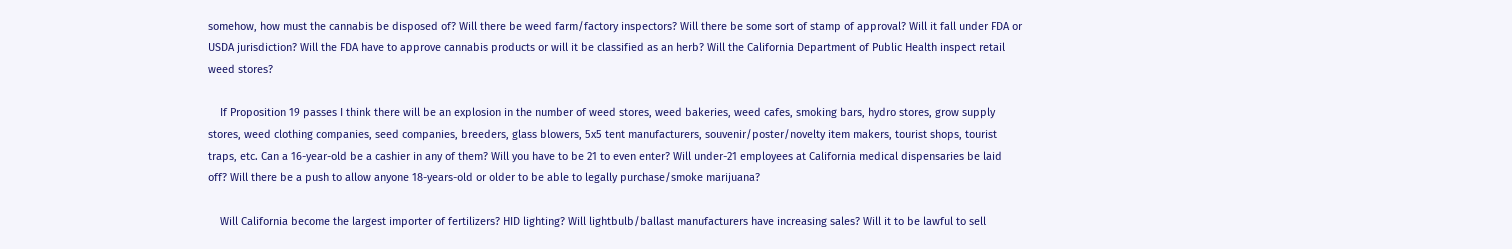somehow, how must the cannabis be disposed of? Will there be weed farm/factory inspectors? Will there be some sort of stamp of approval? Will it fall under FDA or USDA jurisdiction? Will the FDA have to approve cannabis products or will it be classified as an herb? Will the California Department of Public Health inspect retail weed stores?

    If Proposition 19 passes I think there will be an explosion in the number of weed stores, weed bakeries, weed cafes, smoking bars, hydro stores, grow supply stores, weed clothing companies, seed companies, breeders, glass blowers, 5x5 tent manufacturers, souvenir/poster/novelty item makers, tourist shops, tourist traps, etc. Can a 16-year-old be a cashier in any of them? Will you have to be 21 to even enter? Will under-21 employees at California medical dispensaries be laid off? Will there be a push to allow anyone 18-years-old or older to be able to legally purchase/smoke marijuana?

    Will California become the largest importer of fertilizers? HID lighting? Will lightbulb/ballast manufacturers have increasing sales? Will it to be lawful to sell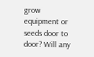grow equipment or seeds door to door? Will any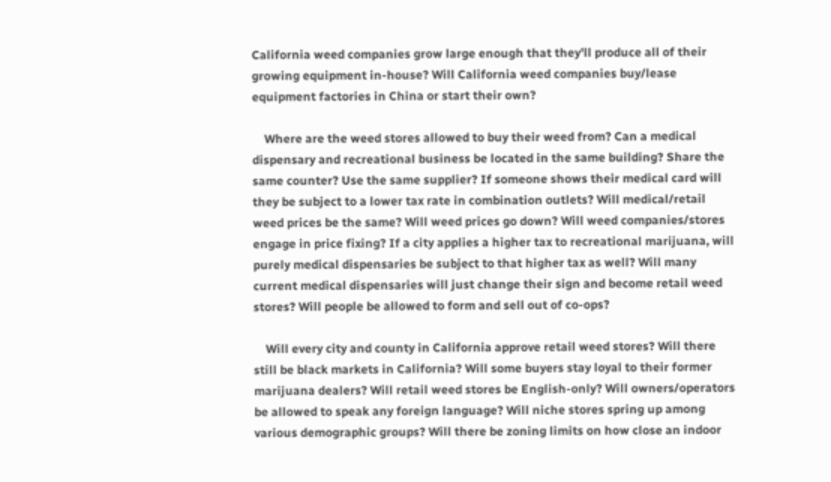California weed companies grow large enough that they'll produce all of their growing equipment in-house? Will California weed companies buy/lease equipment factories in China or start their own?

    Where are the weed stores allowed to buy their weed from? Can a medical dispensary and recreational business be located in the same building? Share the same counter? Use the same supplier? If someone shows their medical card will they be subject to a lower tax rate in combination outlets? Will medical/retail weed prices be the same? Will weed prices go down? Will weed companies/stores engage in price fixing? If a city applies a higher tax to recreational marijuana, will purely medical dispensaries be subject to that higher tax as well? Will many current medical dispensaries will just change their sign and become retail weed stores? Will people be allowed to form and sell out of co-ops?

    Will every city and county in California approve retail weed stores? Will there still be black markets in California? Will some buyers stay loyal to their former marijuana dealers? Will retail weed stores be English-only? Will owners/operators be allowed to speak any foreign language? Will niche stores spring up among various demographic groups? Will there be zoning limits on how close an indoor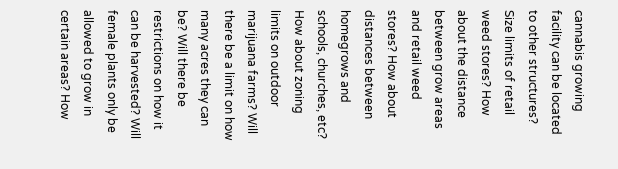cannabis growing facility can be located to other structures? Size limits of retail weed stores? How about the distance between grow areas and retail weed stores? How about distances between homegrows and schools, churches, etc? How about zoning limits on outdoor marijuana farms? Will there be a limit on how many acres they can be? Will there be restrictions on how it can be harvested? Will female plants only be allowed to grow in certain areas? How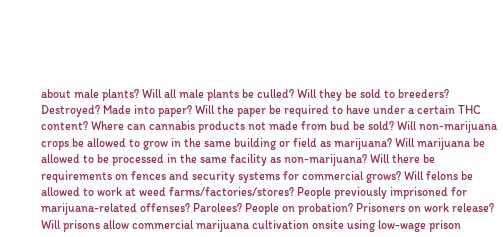about male plants? Will all male plants be culled? Will they be sold to breeders? Destroyed? Made into paper? Will the paper be required to have under a certain THC content? Where can cannabis products not made from bud be sold? Will non-marijuana crops be allowed to grow in the same building or field as marijuana? Will marijuana be allowed to be processed in the same facility as non-marijuana? Will there be requirements on fences and security systems for commercial grows? Will felons be allowed to work at weed farms/factories/stores? People previously imprisoned for marijuana-related offenses? Parolees? People on probation? Prisoners on work release? Will prisons allow commercial marijuana cultivation onsite using low-wage prison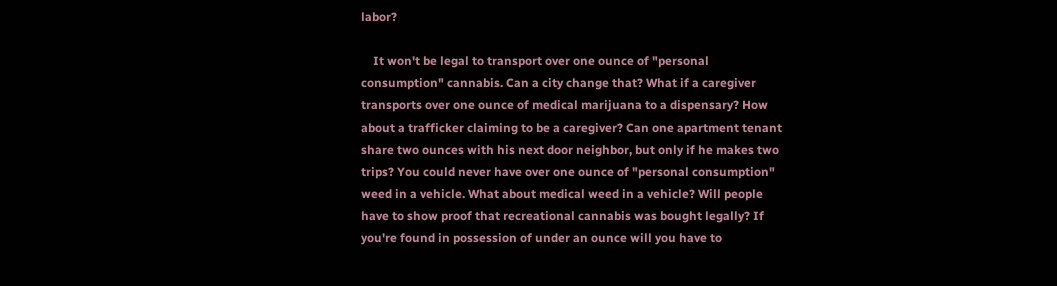labor?

    It won't be legal to transport over one ounce of "personal consumption" cannabis. Can a city change that? What if a caregiver transports over one ounce of medical marijuana to a dispensary? How about a trafficker claiming to be a caregiver? Can one apartment tenant share two ounces with his next door neighbor, but only if he makes two trips? You could never have over one ounce of "personal consumption" weed in a vehicle. What about medical weed in a vehicle? Will people have to show proof that recreational cannabis was bought legally? If you're found in possession of under an ounce will you have to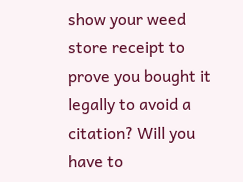show your weed store receipt to prove you bought it legally to avoid a citation? Will you have to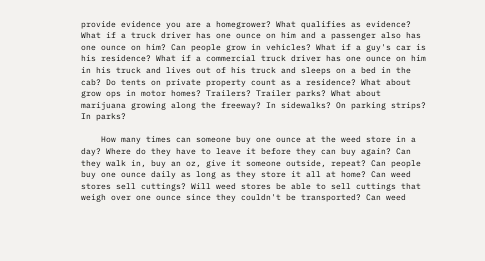provide evidence you are a homegrower? What qualifies as evidence? What if a truck driver has one ounce on him and a passenger also has one ounce on him? Can people grow in vehicles? What if a guy's car is his residence? What if a commercial truck driver has one ounce on him in his truck and lives out of his truck and sleeps on a bed in the cab? Do tents on private property count as a residence? What about grow ops in motor homes? Trailers? Trailer parks? What about marijuana growing along the freeway? In sidewalks? On parking strips? In parks?

    How many times can someone buy one ounce at the weed store in a day? Where do they have to leave it before they can buy again? Can they walk in, buy an oz, give it someone outside, repeat? Can people buy one ounce daily as long as they store it all at home? Can weed stores sell cuttings? Will weed stores be able to sell cuttings that weigh over one ounce since they couldn't be transported? Can weed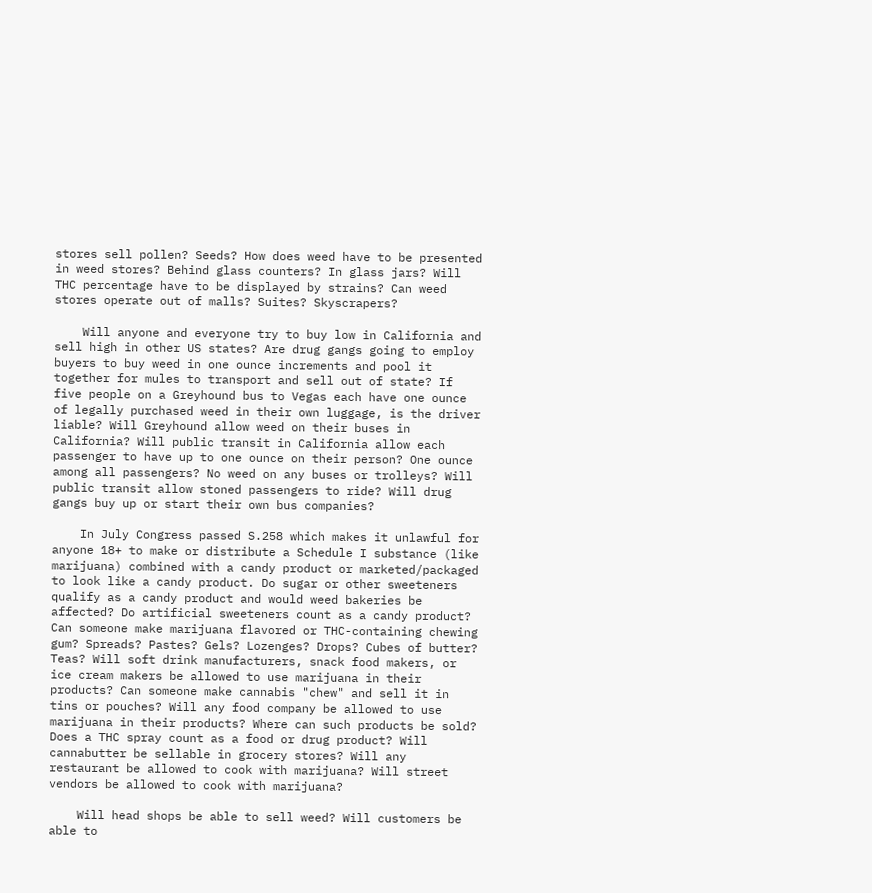stores sell pollen? Seeds? How does weed have to be presented in weed stores? Behind glass counters? In glass jars? Will THC percentage have to be displayed by strains? Can weed stores operate out of malls? Suites? Skyscrapers?

    Will anyone and everyone try to buy low in California and sell high in other US states? Are drug gangs going to employ buyers to buy weed in one ounce increments and pool it together for mules to transport and sell out of state? If five people on a Greyhound bus to Vegas each have one ounce of legally purchased weed in their own luggage, is the driver liable? Will Greyhound allow weed on their buses in California? Will public transit in California allow each passenger to have up to one ounce on their person? One ounce among all passengers? No weed on any buses or trolleys? Will public transit allow stoned passengers to ride? Will drug gangs buy up or start their own bus companies?

    In July Congress passed S.258 which makes it unlawful for anyone 18+ to make or distribute a Schedule I substance (like marijuana) combined with a candy product or marketed/packaged to look like a candy product. Do sugar or other sweeteners qualify as a candy product and would weed bakeries be affected? Do artificial sweeteners count as a candy product? Can someone make marijuana flavored or THC-containing chewing gum? Spreads? Pastes? Gels? Lozenges? Drops? Cubes of butter? Teas? Will soft drink manufacturers, snack food makers, or ice cream makers be allowed to use marijuana in their products? Can someone make cannabis "chew" and sell it in tins or pouches? Will any food company be allowed to use marijuana in their products? Where can such products be sold? Does a THC spray count as a food or drug product? Will cannabutter be sellable in grocery stores? Will any restaurant be allowed to cook with marijuana? Will street vendors be allowed to cook with marijuana?

    Will head shops be able to sell weed? Will customers be able to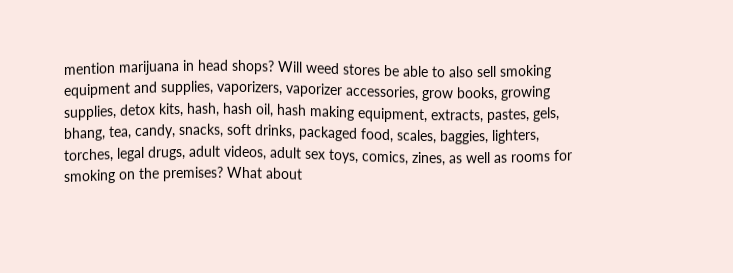mention marijuana in head shops? Will weed stores be able to also sell smoking equipment and supplies, vaporizers, vaporizer accessories, grow books, growing supplies, detox kits, hash, hash oil, hash making equipment, extracts, pastes, gels, bhang, tea, candy, snacks, soft drinks, packaged food, scales, baggies, lighters, torches, legal drugs, adult videos, adult sex toys, comics, zines, as well as rooms for smoking on the premises? What about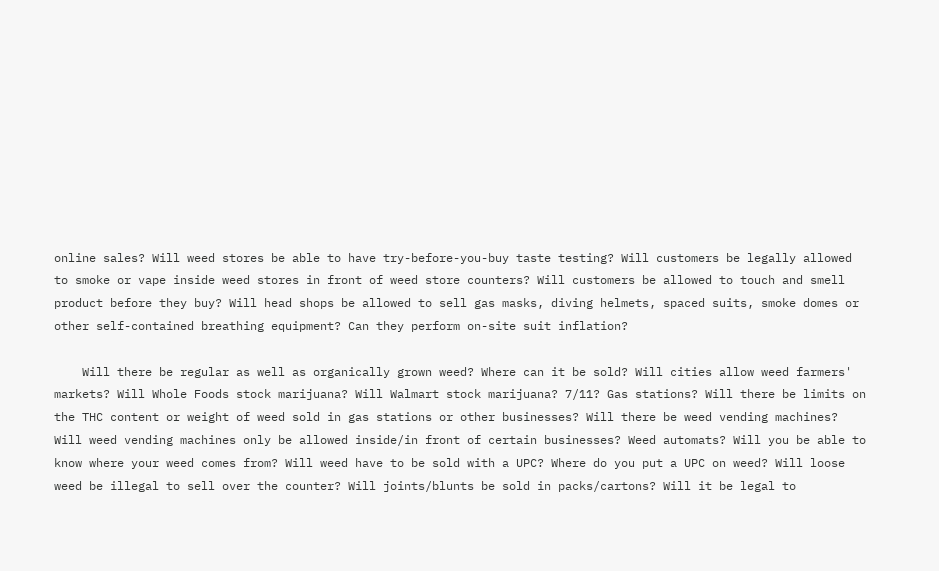online sales? Will weed stores be able to have try-before-you-buy taste testing? Will customers be legally allowed to smoke or vape inside weed stores in front of weed store counters? Will customers be allowed to touch and smell product before they buy? Will head shops be allowed to sell gas masks, diving helmets, spaced suits, smoke domes or other self-contained breathing equipment? Can they perform on-site suit inflation?

    Will there be regular as well as organically grown weed? Where can it be sold? Will cities allow weed farmers' markets? Will Whole Foods stock marijuana? Will Walmart stock marijuana? 7/11? Gas stations? Will there be limits on the THC content or weight of weed sold in gas stations or other businesses? Will there be weed vending machines? Will weed vending machines only be allowed inside/in front of certain businesses? Weed automats? Will you be able to know where your weed comes from? Will weed have to be sold with a UPC? Where do you put a UPC on weed? Will loose weed be illegal to sell over the counter? Will joints/blunts be sold in packs/cartons? Will it be legal to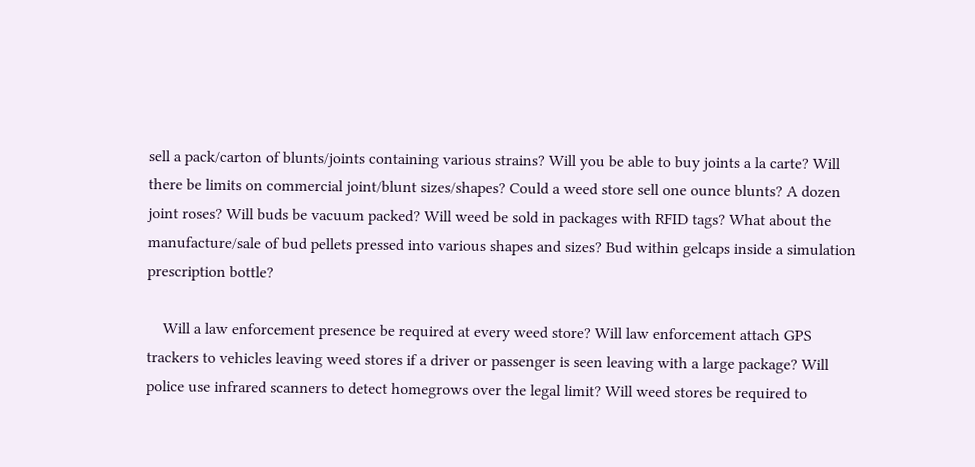sell a pack/carton of blunts/joints containing various strains? Will you be able to buy joints a la carte? Will there be limits on commercial joint/blunt sizes/shapes? Could a weed store sell one ounce blunts? A dozen joint roses? Will buds be vacuum packed? Will weed be sold in packages with RFID tags? What about the manufacture/sale of bud pellets pressed into various shapes and sizes? Bud within gelcaps inside a simulation prescription bottle?

    Will a law enforcement presence be required at every weed store? Will law enforcement attach GPS trackers to vehicles leaving weed stores if a driver or passenger is seen leaving with a large package? Will police use infrared scanners to detect homegrows over the legal limit? Will weed stores be required to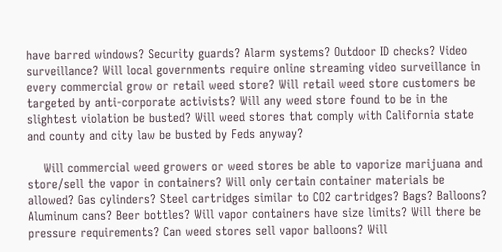have barred windows? Security guards? Alarm systems? Outdoor ID checks? Video surveillance? Will local governments require online streaming video surveillance in every commercial grow or retail weed store? Will retail weed store customers be targeted by anti-corporate activists? Will any weed store found to be in the slightest violation be busted? Will weed stores that comply with California state and county and city law be busted by Feds anyway?

    Will commercial weed growers or weed stores be able to vaporize marijuana and store/sell the vapor in containers? Will only certain container materials be allowed? Gas cylinders? Steel cartridges similar to CO2 cartridges? Bags? Balloons? Aluminum cans? Beer bottles? Will vapor containers have size limits? Will there be pressure requirements? Can weed stores sell vapor balloons? Will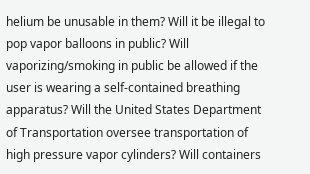helium be unusable in them? Will it be illegal to pop vapor balloons in public? Will vaporizing/smoking in public be allowed if the user is wearing a self-contained breathing apparatus? Will the United States Department of Transportation oversee transportation of high pressure vapor cylinders? Will containers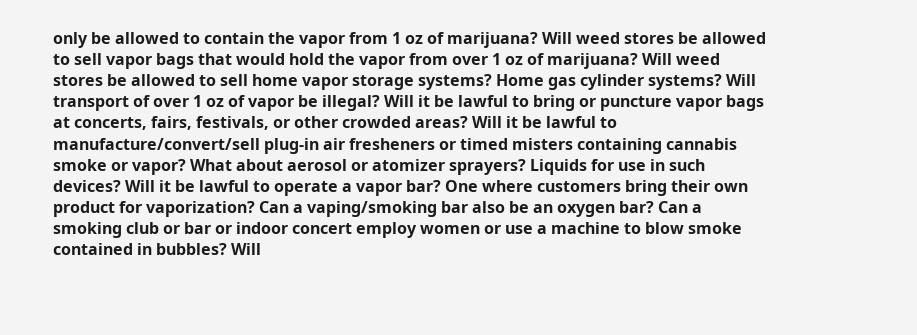only be allowed to contain the vapor from 1 oz of marijuana? Will weed stores be allowed to sell vapor bags that would hold the vapor from over 1 oz of marijuana? Will weed stores be allowed to sell home vapor storage systems? Home gas cylinder systems? Will transport of over 1 oz of vapor be illegal? Will it be lawful to bring or puncture vapor bags at concerts, fairs, festivals, or other crowded areas? Will it be lawful to manufacture/convert/sell plug-in air fresheners or timed misters containing cannabis smoke or vapor? What about aerosol or atomizer sprayers? Liquids for use in such devices? Will it be lawful to operate a vapor bar? One where customers bring their own product for vaporization? Can a vaping/smoking bar also be an oxygen bar? Can a smoking club or bar or indoor concert employ women or use a machine to blow smoke contained in bubbles? Will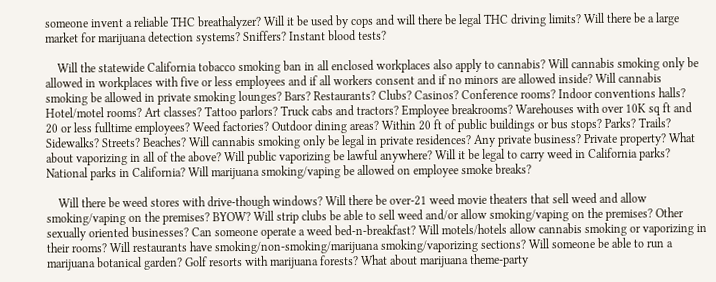someone invent a reliable THC breathalyzer? Will it be used by cops and will there be legal THC driving limits? Will there be a large market for marijuana detection systems? Sniffers? Instant blood tests?

    Will the statewide California tobacco smoking ban in all enclosed workplaces also apply to cannabis? Will cannabis smoking only be allowed in workplaces with five or less employees and if all workers consent and if no minors are allowed inside? Will cannabis smoking be allowed in private smoking lounges? Bars? Restaurants? Clubs? Casinos? Conference rooms? Indoor conventions halls? Hotel/motel rooms? Art classes? Tattoo parlors? Truck cabs and tractors? Employee breakrooms? Warehouses with over 10K sq ft and 20 or less fulltime employees? Weed factories? Outdoor dining areas? Within 20 ft of public buildings or bus stops? Parks? Trails? Sidewalks? Streets? Beaches? Will cannabis smoking only be legal in private residences? Any private business? Private property? What about vaporizing in all of the above? Will public vaporizing be lawful anywhere? Will it be legal to carry weed in California parks? National parks in California? Will marijuana smoking/vaping be allowed on employee smoke breaks?

    Will there be weed stores with drive-though windows? Will there be over-21 weed movie theaters that sell weed and allow smoking/vaping on the premises? BYOW? Will strip clubs be able to sell weed and/or allow smoking/vaping on the premises? Other sexually oriented businesses? Can someone operate a weed bed-n-breakfast? Will motels/hotels allow cannabis smoking or vaporizing in their rooms? Will restaurants have smoking/non-smoking/marijuana smoking/vaporizing sections? Will someone be able to run a marijuana botanical garden? Golf resorts with marijuana forests? What about marijuana theme-party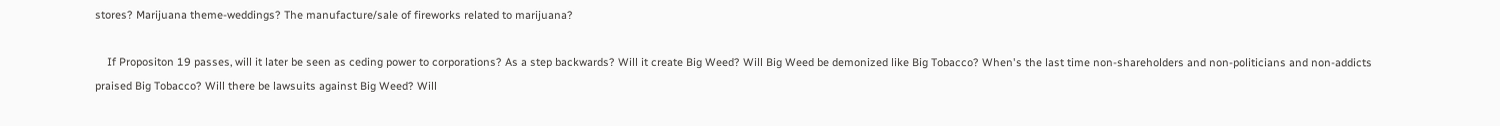stores? Marijuana theme-weddings? The manufacture/sale of fireworks related to marijuana?

    If Propositon 19 passes, will it later be seen as ceding power to corporations? As a step backwards? Will it create Big Weed? Will Big Weed be demonized like Big Tobacco? When's the last time non-shareholders and non-politicians and non-addicts praised Big Tobacco? Will there be lawsuits against Big Weed? Will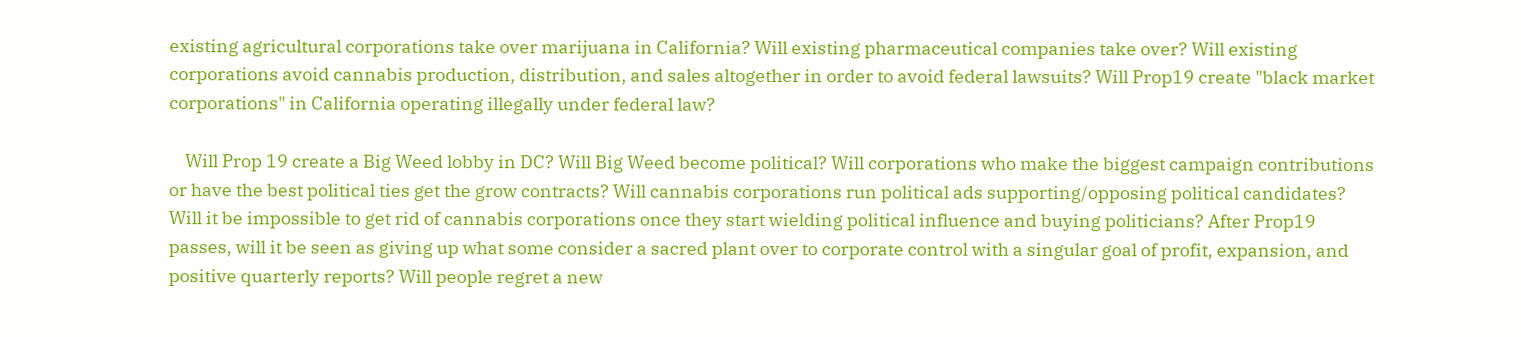existing agricultural corporations take over marijuana in California? Will existing pharmaceutical companies take over? Will existing corporations avoid cannabis production, distribution, and sales altogether in order to avoid federal lawsuits? Will Prop19 create "black market corporations" in California operating illegally under federal law?

    Will Prop 19 create a Big Weed lobby in DC? Will Big Weed become political? Will corporations who make the biggest campaign contributions or have the best political ties get the grow contracts? Will cannabis corporations run political ads supporting/opposing political candidates? Will it be impossible to get rid of cannabis corporations once they start wielding political influence and buying politicians? After Prop19 passes, will it be seen as giving up what some consider a sacred plant over to corporate control with a singular goal of profit, expansion, and positive quarterly reports? Will people regret a new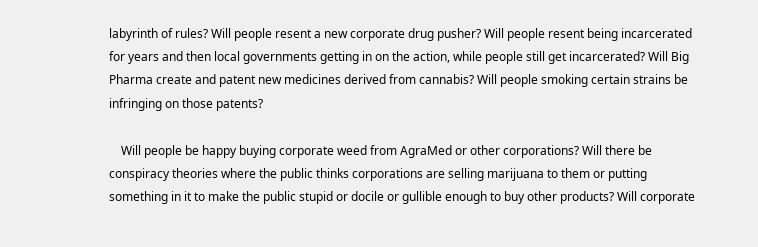labyrinth of rules? Will people resent a new corporate drug pusher? Will people resent being incarcerated for years and then local governments getting in on the action, while people still get incarcerated? Will Big Pharma create and patent new medicines derived from cannabis? Will people smoking certain strains be infringing on those patents?

    Will people be happy buying corporate weed from AgraMed or other corporations? Will there be conspiracy theories where the public thinks corporations are selling marijuana to them or putting something in it to make the public stupid or docile or gullible enough to buy other products? Will corporate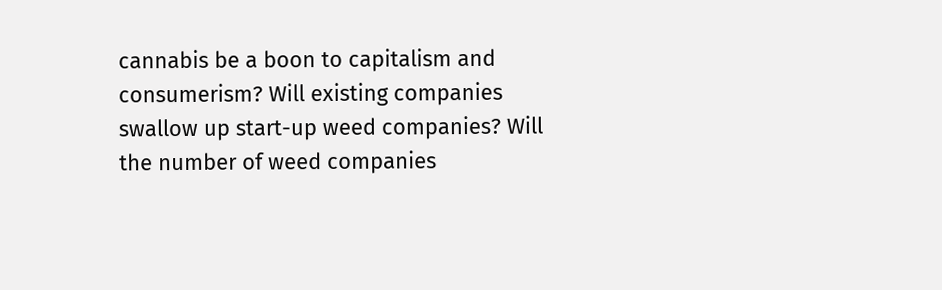cannabis be a boon to capitalism and consumerism? Will existing companies swallow up start-up weed companies? Will the number of weed companies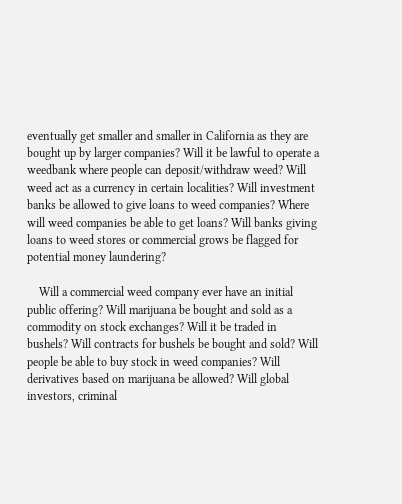eventually get smaller and smaller in California as they are bought up by larger companies? Will it be lawful to operate a weedbank where people can deposit/withdraw weed? Will weed act as a currency in certain localities? Will investment banks be allowed to give loans to weed companies? Where will weed companies be able to get loans? Will banks giving loans to weed stores or commercial grows be flagged for potential money laundering?

    Will a commercial weed company ever have an initial public offering? Will marijuana be bought and sold as a commodity on stock exchanges? Will it be traded in bushels? Will contracts for bushels be bought and sold? Will people be able to buy stock in weed companies? Will derivatives based on marijuana be allowed? Will global investors, criminal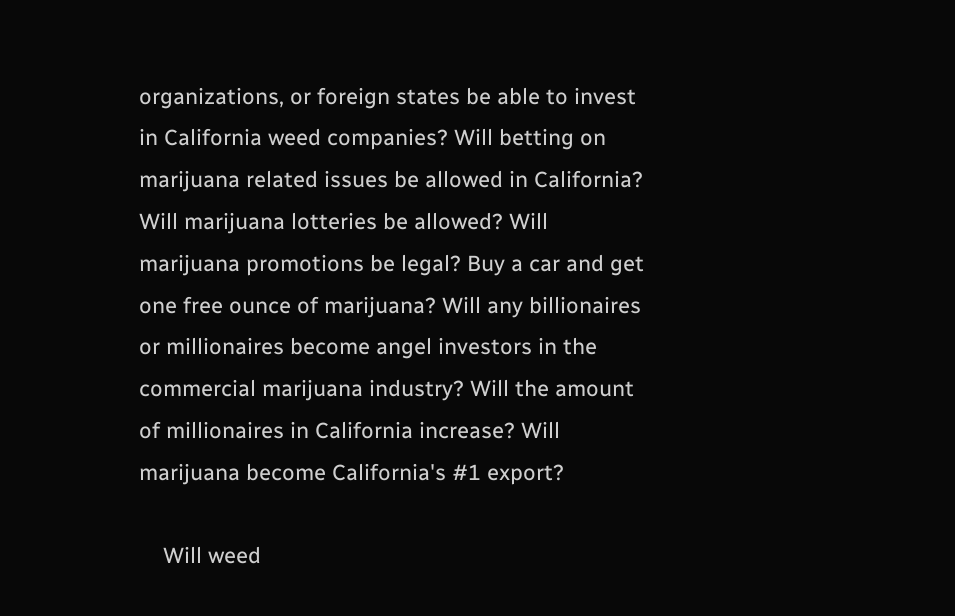organizations, or foreign states be able to invest in California weed companies? Will betting on marijuana related issues be allowed in California? Will marijuana lotteries be allowed? Will marijuana promotions be legal? Buy a car and get one free ounce of marijuana? Will any billionaires or millionaires become angel investors in the commercial marijuana industry? Will the amount of millionaires in California increase? Will marijuana become California's #1 export?

    Will weed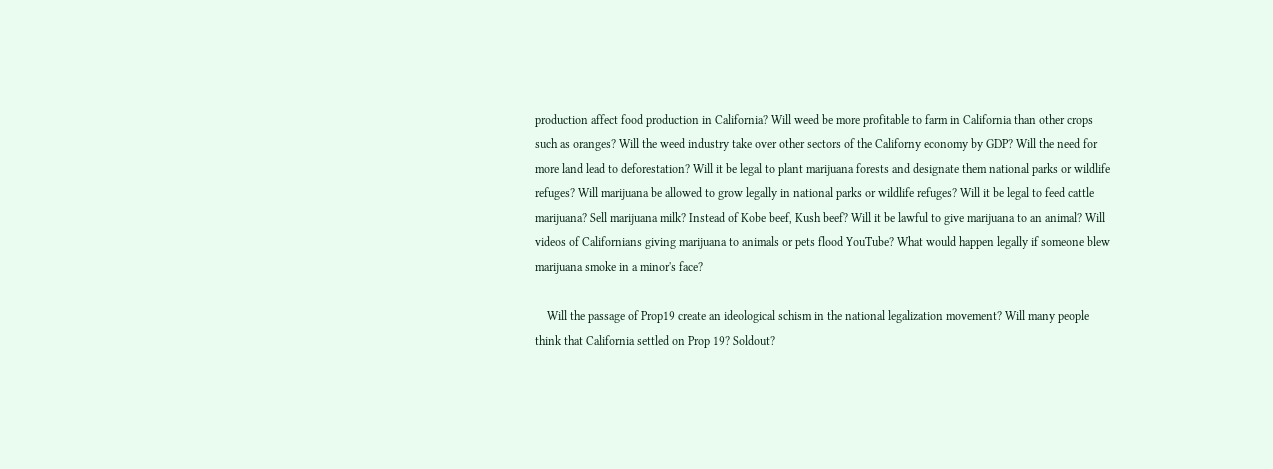production affect food production in California? Will weed be more profitable to farm in California than other crops such as oranges? Will the weed industry take over other sectors of the Californy economy by GDP? Will the need for more land lead to deforestation? Will it be legal to plant marijuana forests and designate them national parks or wildlife refuges? Will marijuana be allowed to grow legally in national parks or wildlife refuges? Will it be legal to feed cattle marijuana? Sell marijuana milk? Instead of Kobe beef, Kush beef? Will it be lawful to give marijuana to an animal? Will videos of Californians giving marijuana to animals or pets flood YouTube? What would happen legally if someone blew marijuana smoke in a minor's face?

    Will the passage of Prop19 create an ideological schism in the national legalization movement? Will many people think that California settled on Prop 19? Soldout?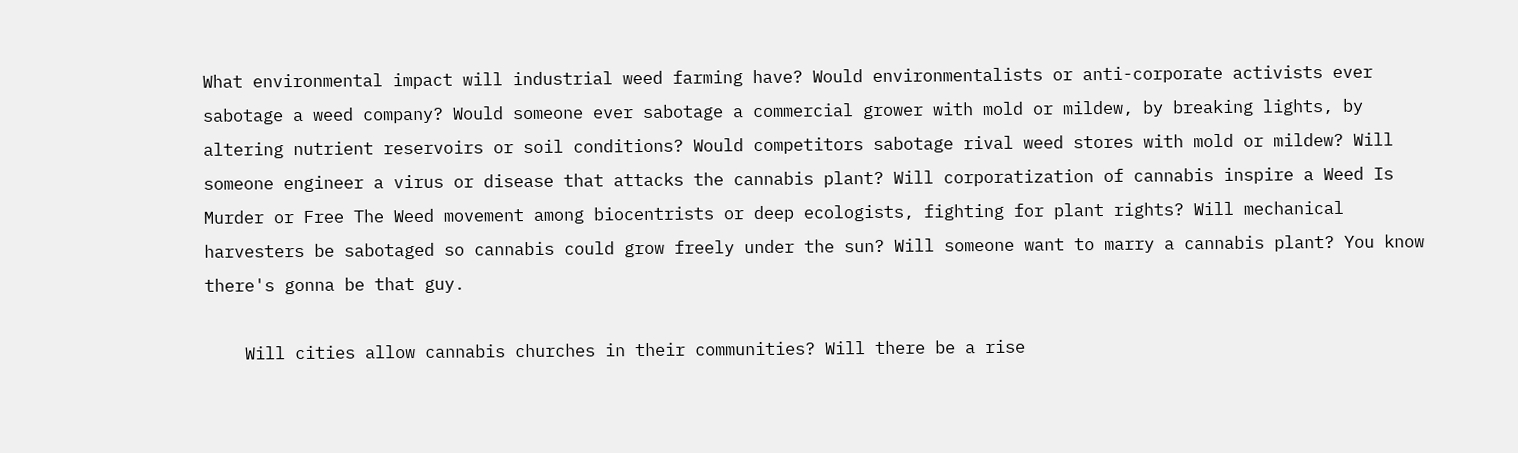What environmental impact will industrial weed farming have? Would environmentalists or anti-corporate activists ever sabotage a weed company? Would someone ever sabotage a commercial grower with mold or mildew, by breaking lights, by altering nutrient reservoirs or soil conditions? Would competitors sabotage rival weed stores with mold or mildew? Will someone engineer a virus or disease that attacks the cannabis plant? Will corporatization of cannabis inspire a Weed Is Murder or Free The Weed movement among biocentrists or deep ecologists, fighting for plant rights? Will mechanical harvesters be sabotaged so cannabis could grow freely under the sun? Will someone want to marry a cannabis plant? You know there's gonna be that guy.

    Will cities allow cannabis churches in their communities? Will there be a rise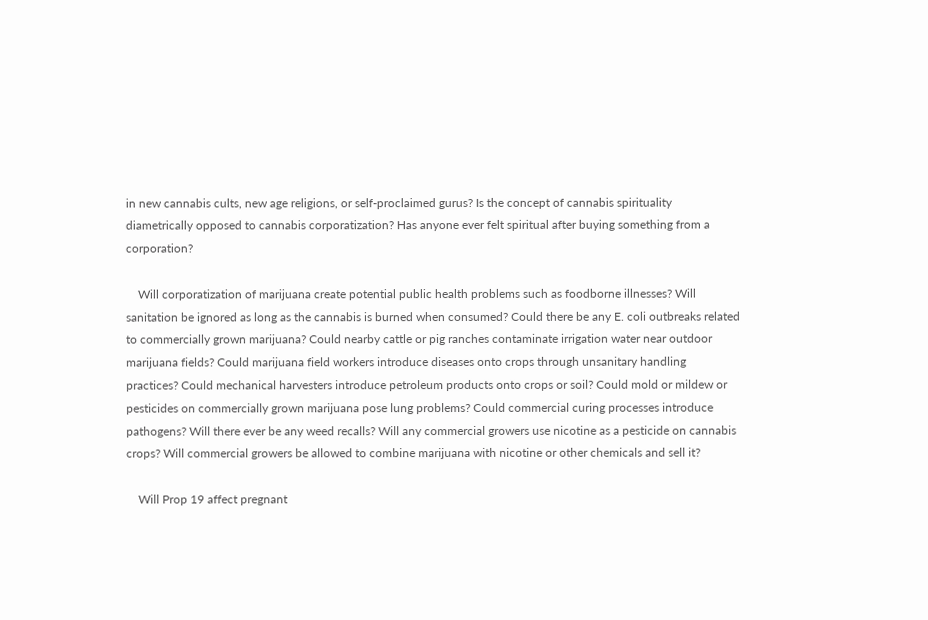in new cannabis cults, new age religions, or self-proclaimed gurus? Is the concept of cannabis spirituality diametrically opposed to cannabis corporatization? Has anyone ever felt spiritual after buying something from a corporation?

    Will corporatization of marijuana create potential public health problems such as foodborne illnesses? Will sanitation be ignored as long as the cannabis is burned when consumed? Could there be any E. coli outbreaks related to commercially grown marijuana? Could nearby cattle or pig ranches contaminate irrigation water near outdoor marijuana fields? Could marijuana field workers introduce diseases onto crops through unsanitary handling practices? Could mechanical harvesters introduce petroleum products onto crops or soil? Could mold or mildew or pesticides on commercially grown marijuana pose lung problems? Could commercial curing processes introduce pathogens? Will there ever be any weed recalls? Will any commercial growers use nicotine as a pesticide on cannabis crops? Will commercial growers be allowed to combine marijuana with nicotine or other chemicals and sell it?

    Will Prop 19 affect pregnant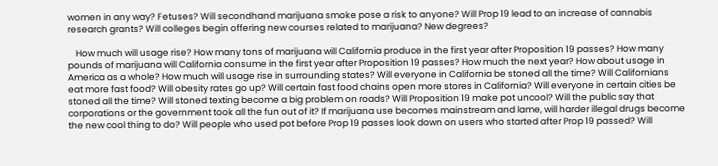women in any way? Fetuses? Will secondhand marijuana smoke pose a risk to anyone? Will Prop 19 lead to an increase of cannabis research grants? Will colleges begin offering new courses related to marijuana? New degrees?

    How much will usage rise? How many tons of marijuana will California produce in the first year after Proposition 19 passes? How many pounds of marijuana will California consume in the first year after Proposition 19 passes? How much the next year? How about usage in America as a whole? How much will usage rise in surrounding states? Will everyone in California be stoned all the time? Will Californians eat more fast food? Will obesity rates go up? Will certain fast food chains open more stores in California? Will everyone in certain cities be stoned all the time? Will stoned texting become a big problem on roads? Will Proposition 19 make pot uncool? Will the public say that corporations or the government took all the fun out of it? If marijuana use becomes mainstream and lame, will harder illegal drugs become the new cool thing to do? Will people who used pot before Prop 19 passes look down on users who started after Prop 19 passed? Will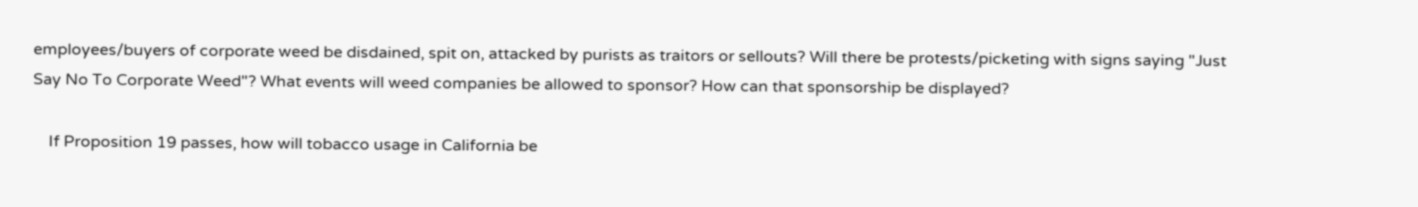employees/buyers of corporate weed be disdained, spit on, attacked by purists as traitors or sellouts? Will there be protests/picketing with signs saying "Just Say No To Corporate Weed"? What events will weed companies be allowed to sponsor? How can that sponsorship be displayed?

    If Proposition 19 passes, how will tobacco usage in California be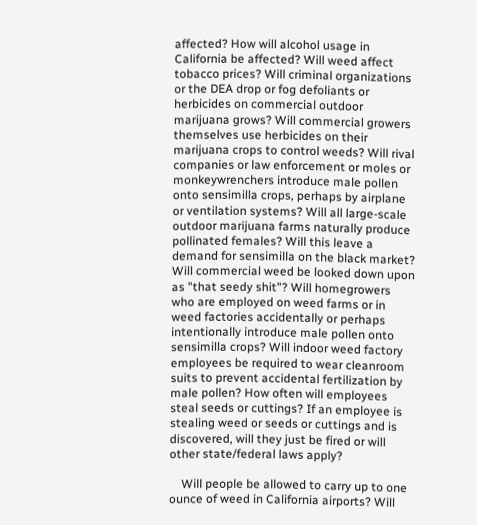affected? How will alcohol usage in California be affected? Will weed affect tobacco prices? Will criminal organizations or the DEA drop or fog defoliants or herbicides on commercial outdoor marijuana grows? Will commercial growers themselves use herbicides on their marijuana crops to control weeds? Will rival companies or law enforcement or moles or monkeywrenchers introduce male pollen onto sensimilla crops, perhaps by airplane or ventilation systems? Will all large-scale outdoor marijuana farms naturally produce pollinated females? Will this leave a demand for sensimilla on the black market? Will commercial weed be looked down upon as "that seedy shit"? Will homegrowers who are employed on weed farms or in weed factories accidentally or perhaps intentionally introduce male pollen onto sensimilla crops? Will indoor weed factory employees be required to wear cleanroom suits to prevent accidental fertilization by male pollen? How often will employees steal seeds or cuttings? If an employee is stealing weed or seeds or cuttings and is discovered, will they just be fired or will other state/federal laws apply?

    Will people be allowed to carry up to one ounce of weed in California airports? Will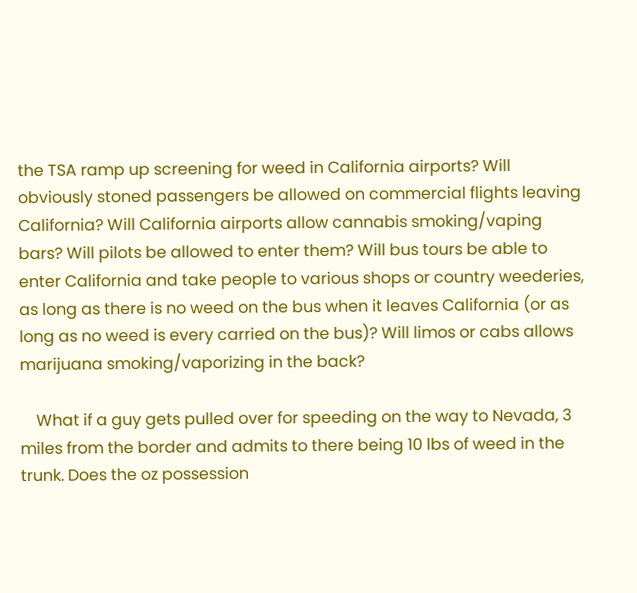the TSA ramp up screening for weed in California airports? Will obviously stoned passengers be allowed on commercial flights leaving California? Will California airports allow cannabis smoking/vaping bars? Will pilots be allowed to enter them? Will bus tours be able to enter California and take people to various shops or country weederies, as long as there is no weed on the bus when it leaves California (or as long as no weed is every carried on the bus)? Will limos or cabs allows marijuana smoking/vaporizing in the back?

    What if a guy gets pulled over for speeding on the way to Nevada, 3 miles from the border and admits to there being 10 lbs of weed in the trunk. Does the oz possession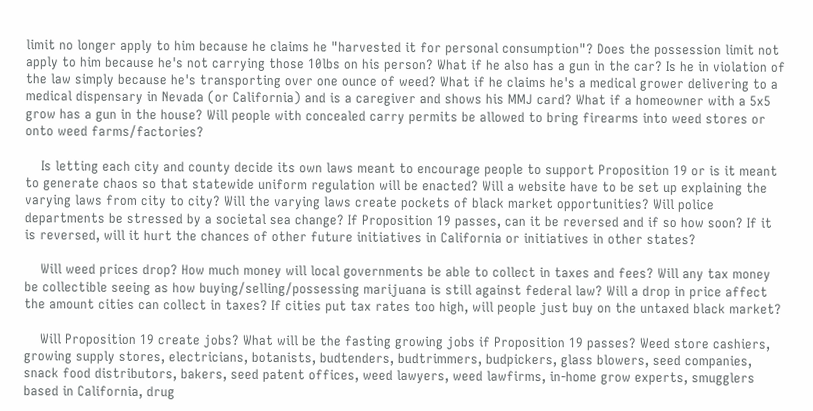limit no longer apply to him because he claims he "harvested it for personal consumption"? Does the possession limit not apply to him because he's not carrying those 10lbs on his person? What if he also has a gun in the car? Is he in violation of the law simply because he's transporting over one ounce of weed? What if he claims he's a medical grower delivering to a medical dispensary in Nevada (or California) and is a caregiver and shows his MMJ card? What if a homeowner with a 5x5 grow has a gun in the house? Will people with concealed carry permits be allowed to bring firearms into weed stores or onto weed farms/factories?

    Is letting each city and county decide its own laws meant to encourage people to support Proposition 19 or is it meant to generate chaos so that statewide uniform regulation will be enacted? Will a website have to be set up explaining the varying laws from city to city? Will the varying laws create pockets of black market opportunities? Will police departments be stressed by a societal sea change? If Proposition 19 passes, can it be reversed and if so how soon? If it is reversed, will it hurt the chances of other future initiatives in California or initiatives in other states?

    Will weed prices drop? How much money will local governments be able to collect in taxes and fees? Will any tax money be collectible seeing as how buying/selling/possessing marijuana is still against federal law? Will a drop in price affect the amount cities can collect in taxes? If cities put tax rates too high, will people just buy on the untaxed black market?

    Will Proposition 19 create jobs? What will be the fasting growing jobs if Proposition 19 passes? Weed store cashiers, growing supply stores, electricians, botanists, budtenders, budtrimmers, budpickers, glass blowers, seed companies, snack food distributors, bakers, seed patent offices, weed lawyers, weed lawfirms, in-home grow experts, smugglers based in California, drug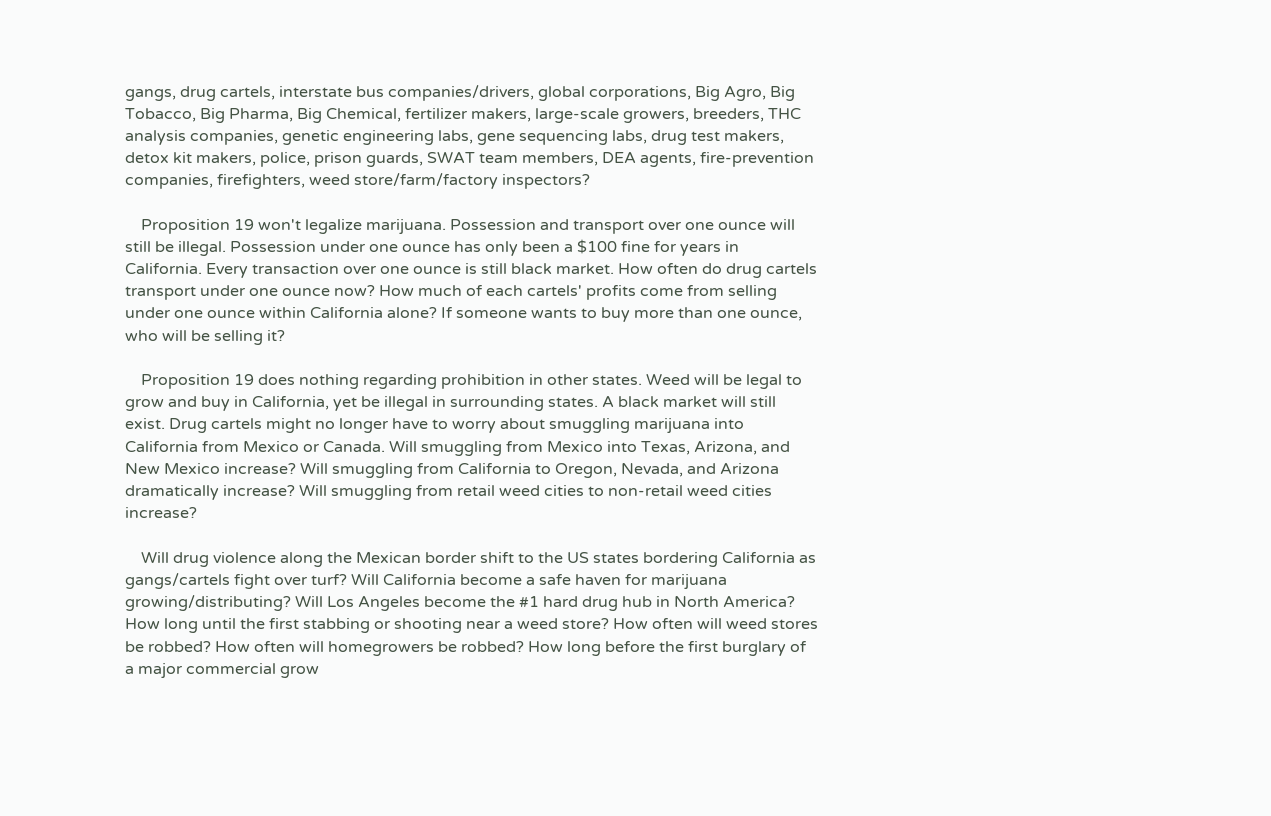gangs, drug cartels, interstate bus companies/drivers, global corporations, Big Agro, Big Tobacco, Big Pharma, Big Chemical, fertilizer makers, large-scale growers, breeders, THC analysis companies, genetic engineering labs, gene sequencing labs, drug test makers, detox kit makers, police, prison guards, SWAT team members, DEA agents, fire-prevention companies, firefighters, weed store/farm/factory inspectors?

    Proposition 19 won't legalize marijuana. Possession and transport over one ounce will still be illegal. Possession under one ounce has only been a $100 fine for years in California. Every transaction over one ounce is still black market. How often do drug cartels transport under one ounce now? How much of each cartels' profits come from selling under one ounce within California alone? If someone wants to buy more than one ounce, who will be selling it?

    Proposition 19 does nothing regarding prohibition in other states. Weed will be legal to grow and buy in California, yet be illegal in surrounding states. A black market will still exist. Drug cartels might no longer have to worry about smuggling marijuana into California from Mexico or Canada. Will smuggling from Mexico into Texas, Arizona, and New Mexico increase? Will smuggling from California to Oregon, Nevada, and Arizona dramatically increase? Will smuggling from retail weed cities to non-retail weed cities increase?

    Will drug violence along the Mexican border shift to the US states bordering California as gangs/cartels fight over turf? Will California become a safe haven for marijuana growing/distributing? Will Los Angeles become the #1 hard drug hub in North America? How long until the first stabbing or shooting near a weed store? How often will weed stores be robbed? How often will homegrowers be robbed? How long before the first burglary of a major commercial grow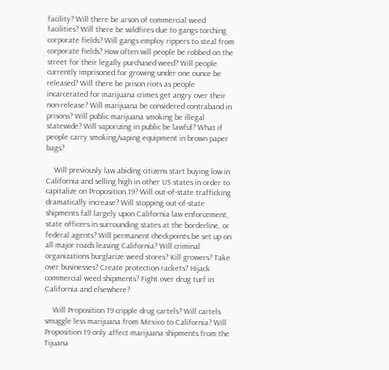facility? Will there be arson of commercial weed facilities? Will there be wildfires due to gangs torching corporate fields? Will gangs employ rippers to steal from corporate fields? How often will people be robbed on the street for their legally purchased weed? Will people currently imprisoned for growing under one ounce be released? Will there be prison riots as people incarcerated for marijuana crimes get angry over their non-release? Will marijuana be considered contraband in prisons? Will public marijuana smoking be illegal statewide? Will vaporizing in public be lawful? What if people carry smoking/vaping equipment in brown paper bags?

    Will previously law abiding citizens start buying low in California and selling high in other US states in order to capitalize on Proposition 19? Will out-of-state trafficking dramatically increase? Will stopping out-of-state shipments fall largely upon California law enforcement, state officers in surrounding states at the borderline, or federal agents? Will permanent checkpoints be set up on all major roads leaving California? Will criminal organizations burglarize weed stores? Kill growers? Take over businesses? Create protection rackets? Hijack commercial weed shipments? Fight over drug turf in California and elsewhere?

    Will Proposition 19 cripple drug cartels? Will cartels smuggle less marijuana from Mexico to California? Will Proposition 19 only affect marijuana shipments from the Tijuana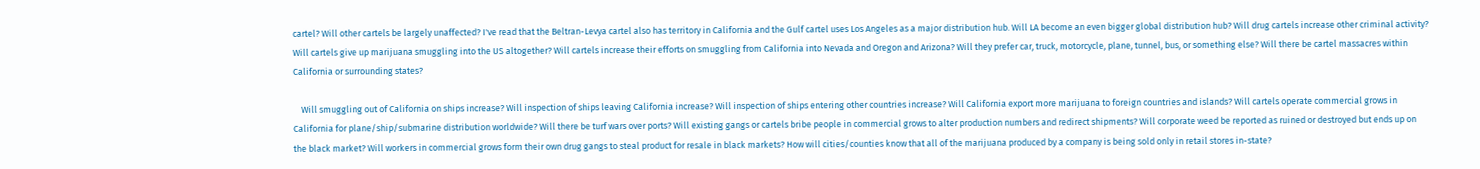cartel? Will other cartels be largely unaffected? I've read that the Beltran-Levya cartel also has territory in California and the Gulf cartel uses Los Angeles as a major distribution hub. Will LA become an even bigger global distribution hub? Will drug cartels increase other criminal activity? Will cartels give up marijuana smuggling into the US altogether? Will cartels increase their efforts on smuggling from California into Nevada and Oregon and Arizona? Will they prefer car, truck, motorcycle, plane, tunnel, bus, or something else? Will there be cartel massacres within California or surrounding states?

    Will smuggling out of California on ships increase? Will inspection of ships leaving California increase? Will inspection of ships entering other countries increase? Will California export more marijuana to foreign countries and islands? Will cartels operate commercial grows in California for plane/ship/submarine distribution worldwide? Will there be turf wars over ports? Will existing gangs or cartels bribe people in commercial grows to alter production numbers and redirect shipments? Will corporate weed be reported as ruined or destroyed but ends up on the black market? Will workers in commercial grows form their own drug gangs to steal product for resale in black markets? How will cities/counties know that all of the marijuana produced by a company is being sold only in retail stores in-state?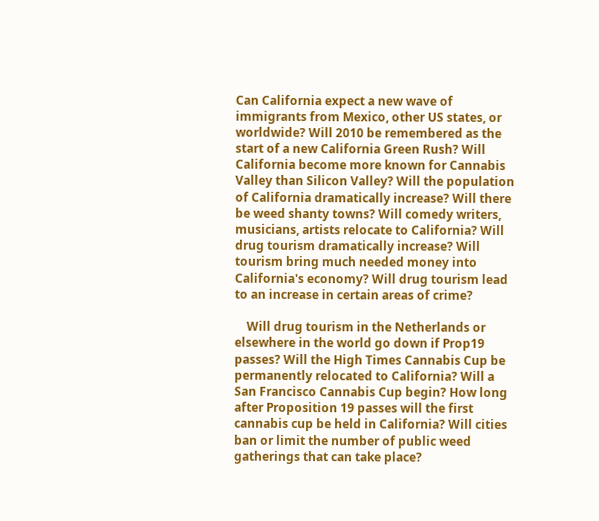Can California expect a new wave of immigrants from Mexico, other US states, or worldwide? Will 2010 be remembered as the start of a new California Green Rush? Will California become more known for Cannabis Valley than Silicon Valley? Will the population of California dramatically increase? Will there be weed shanty towns? Will comedy writers, musicians, artists relocate to California? Will drug tourism dramatically increase? Will tourism bring much needed money into California's economy? Will drug tourism lead to an increase in certain areas of crime?

    Will drug tourism in the Netherlands or elsewhere in the world go down if Prop19 passes? Will the High Times Cannabis Cup be permanently relocated to California? Will a San Francisco Cannabis Cup begin? How long after Proposition 19 passes will the first cannabis cup be held in California? Will cities ban or limit the number of public weed gatherings that can take place?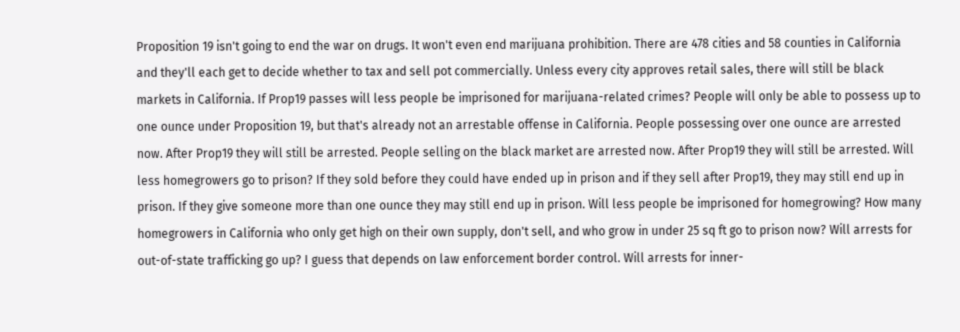Proposition 19 isn't going to end the war on drugs. It won't even end marijuana prohibition. There are 478 cities and 58 counties in California and they'll each get to decide whether to tax and sell pot commercially. Unless every city approves retail sales, there will still be black markets in California. If Prop19 passes will less people be imprisoned for marijuana-related crimes? People will only be able to possess up to one ounce under Proposition 19, but that's already not an arrestable offense in California. People possessing over one ounce are arrested now. After Prop19 they will still be arrested. People selling on the black market are arrested now. After Prop19 they will still be arrested. Will less homegrowers go to prison? If they sold before they could have ended up in prison and if they sell after Prop19, they may still end up in prison. If they give someone more than one ounce they may still end up in prison. Will less people be imprisoned for homegrowing? How many homegrowers in California who only get high on their own supply, don't sell, and who grow in under 25 sq ft go to prison now? Will arrests for out-of-state trafficking go up? I guess that depends on law enforcement border control. Will arrests for inner-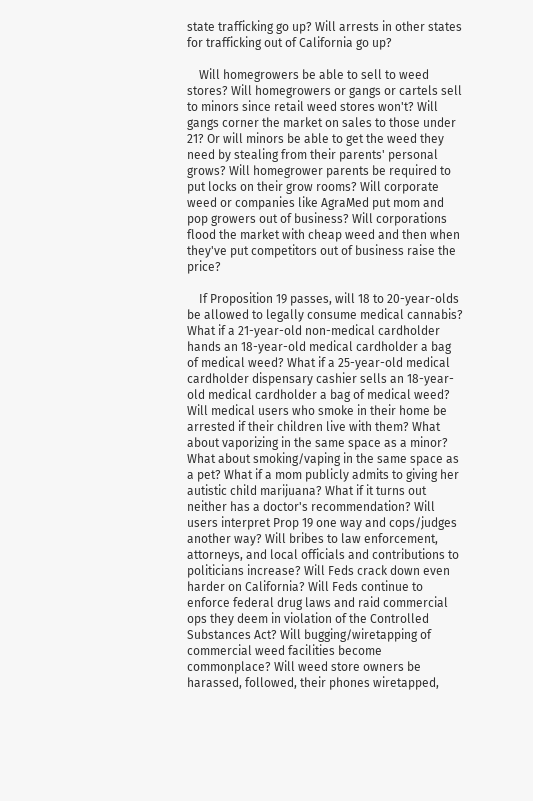state trafficking go up? Will arrests in other states for trafficking out of California go up?

    Will homegrowers be able to sell to weed stores? Will homegrowers or gangs or cartels sell to minors since retail weed stores won't? Will gangs corner the market on sales to those under 21? Or will minors be able to get the weed they need by stealing from their parents' personal grows? Will homegrower parents be required to put locks on their grow rooms? Will corporate weed or companies like AgraMed put mom and pop growers out of business? Will corporations flood the market with cheap weed and then when they've put competitors out of business raise the price?

    If Proposition 19 passes, will 18 to 20-year-olds be allowed to legally consume medical cannabis? What if a 21-year-old non-medical cardholder hands an 18-year-old medical cardholder a bag of medical weed? What if a 25-year-old medical cardholder dispensary cashier sells an 18-year-old medical cardholder a bag of medical weed? Will medical users who smoke in their home be arrested if their children live with them? What about vaporizing in the same space as a minor? What about smoking/vaping in the same space as a pet? What if a mom publicly admits to giving her autistic child marijuana? What if it turns out neither has a doctor's recommendation? Will users interpret Prop 19 one way and cops/judges another way? Will bribes to law enforcement, attorneys, and local officials and contributions to politicians increase? Will Feds crack down even harder on California? Will Feds continue to enforce federal drug laws and raid commercial ops they deem in violation of the Controlled Substances Act? Will bugging/wiretapping of commercial weed facilities become commonplace? Will weed store owners be harassed, followed, their phones wiretapped,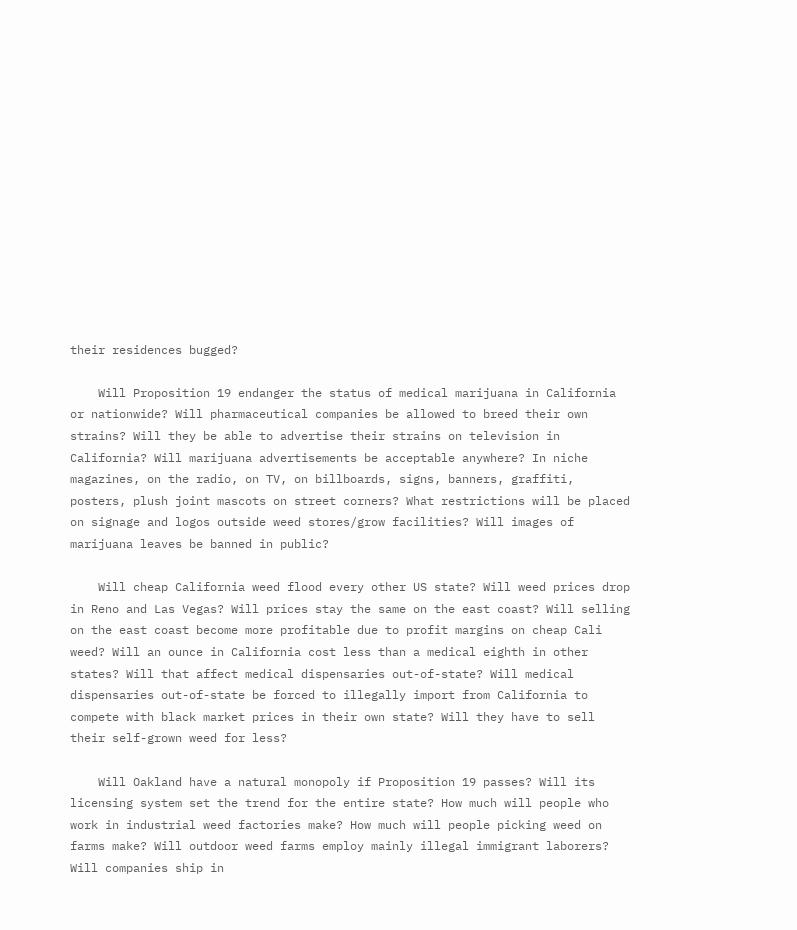their residences bugged?

    Will Proposition 19 endanger the status of medical marijuana in California or nationwide? Will pharmaceutical companies be allowed to breed their own strains? Will they be able to advertise their strains on television in California? Will marijuana advertisements be acceptable anywhere? In niche magazines, on the radio, on TV, on billboards, signs, banners, graffiti, posters, plush joint mascots on street corners? What restrictions will be placed on signage and logos outside weed stores/grow facilities? Will images of marijuana leaves be banned in public?

    Will cheap California weed flood every other US state? Will weed prices drop in Reno and Las Vegas? Will prices stay the same on the east coast? Will selling on the east coast become more profitable due to profit margins on cheap Cali weed? Will an ounce in California cost less than a medical eighth in other states? Will that affect medical dispensaries out-of-state? Will medical dispensaries out-of-state be forced to illegally import from California to compete with black market prices in their own state? Will they have to sell their self-grown weed for less?

    Will Oakland have a natural monopoly if Proposition 19 passes? Will its licensing system set the trend for the entire state? How much will people who work in industrial weed factories make? How much will people picking weed on farms make? Will outdoor weed farms employ mainly illegal immigrant laborers? Will companies ship in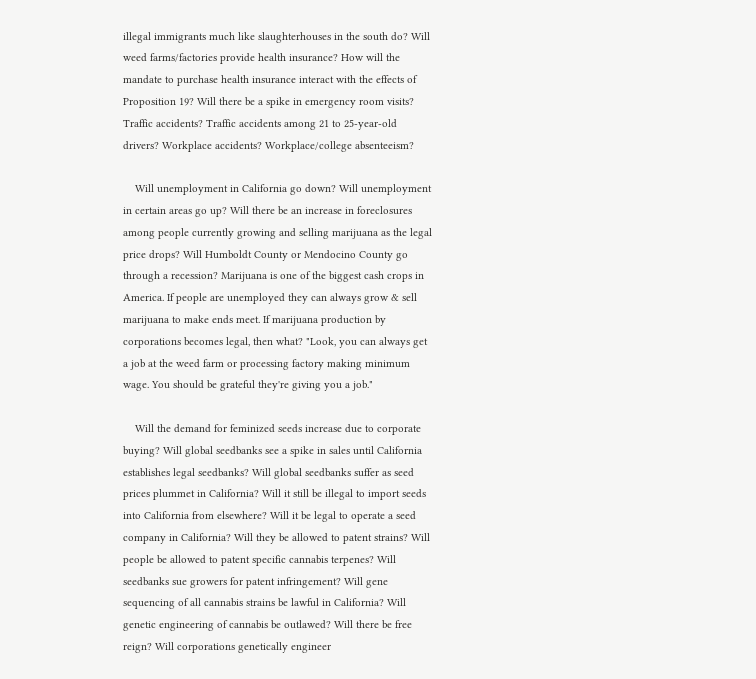illegal immigrants much like slaughterhouses in the south do? Will weed farms/factories provide health insurance? How will the mandate to purchase health insurance interact with the effects of Proposition 19? Will there be a spike in emergency room visits? Traffic accidents? Traffic accidents among 21 to 25-year-old drivers? Workplace accidents? Workplace/college absenteeism?

    Will unemployment in California go down? Will unemployment in certain areas go up? Will there be an increase in foreclosures among people currently growing and selling marijuana as the legal price drops? Will Humboldt County or Mendocino County go through a recession? Marijuana is one of the biggest cash crops in America. If people are unemployed they can always grow & sell marijuana to make ends meet. If marijuana production by corporations becomes legal, then what? "Look, you can always get a job at the weed farm or processing factory making minimum wage. You should be grateful they're giving you a job."

    Will the demand for feminized seeds increase due to corporate buying? Will global seedbanks see a spike in sales until California establishes legal seedbanks? Will global seedbanks suffer as seed prices plummet in California? Will it still be illegal to import seeds into California from elsewhere? Will it be legal to operate a seed company in California? Will they be allowed to patent strains? Will people be allowed to patent specific cannabis terpenes? Will seedbanks sue growers for patent infringement? Will gene sequencing of all cannabis strains be lawful in California? Will genetic engineering of cannabis be outlawed? Will there be free reign? Will corporations genetically engineer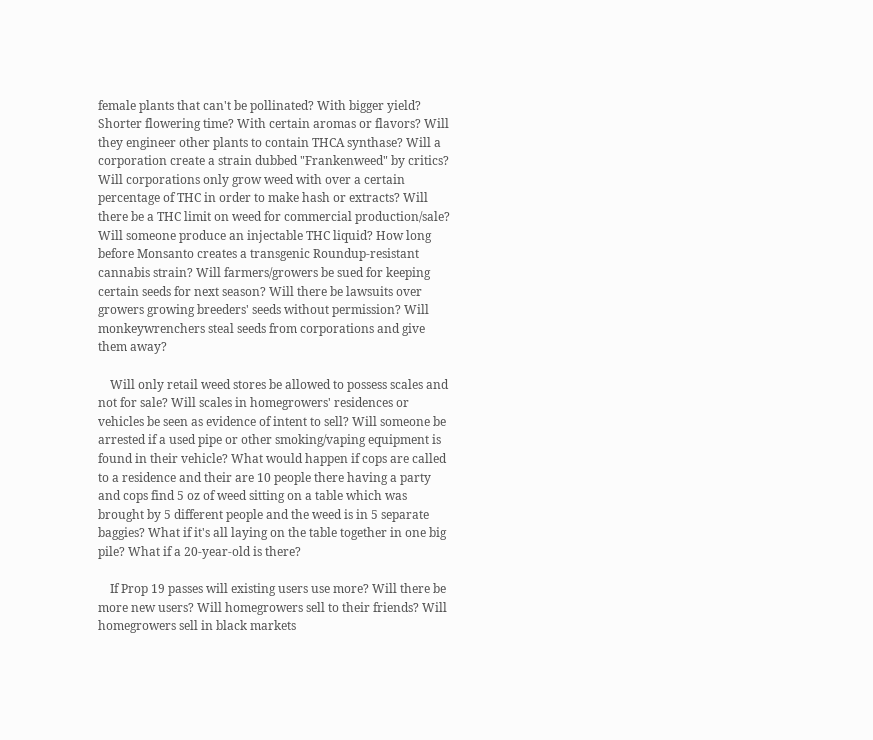female plants that can't be pollinated? With bigger yield? Shorter flowering time? With certain aromas or flavors? Will they engineer other plants to contain THCA synthase? Will a corporation create a strain dubbed "Frankenweed" by critics? Will corporations only grow weed with over a certain percentage of THC in order to make hash or extracts? Will there be a THC limit on weed for commercial production/sale? Will someone produce an injectable THC liquid? How long before Monsanto creates a transgenic Roundup-resistant cannabis strain? Will farmers/growers be sued for keeping certain seeds for next season? Will there be lawsuits over growers growing breeders' seeds without permission? Will monkeywrenchers steal seeds from corporations and give them away?

    Will only retail weed stores be allowed to possess scales and not for sale? Will scales in homegrowers' residences or vehicles be seen as evidence of intent to sell? Will someone be arrested if a used pipe or other smoking/vaping equipment is found in their vehicle? What would happen if cops are called to a residence and their are 10 people there having a party and cops find 5 oz of weed sitting on a table which was brought by 5 different people and the weed is in 5 separate baggies? What if it's all laying on the table together in one big pile? What if a 20-year-old is there?

    If Prop 19 passes will existing users use more? Will there be more new users? Will homegrowers sell to their friends? Will homegrowers sell in black markets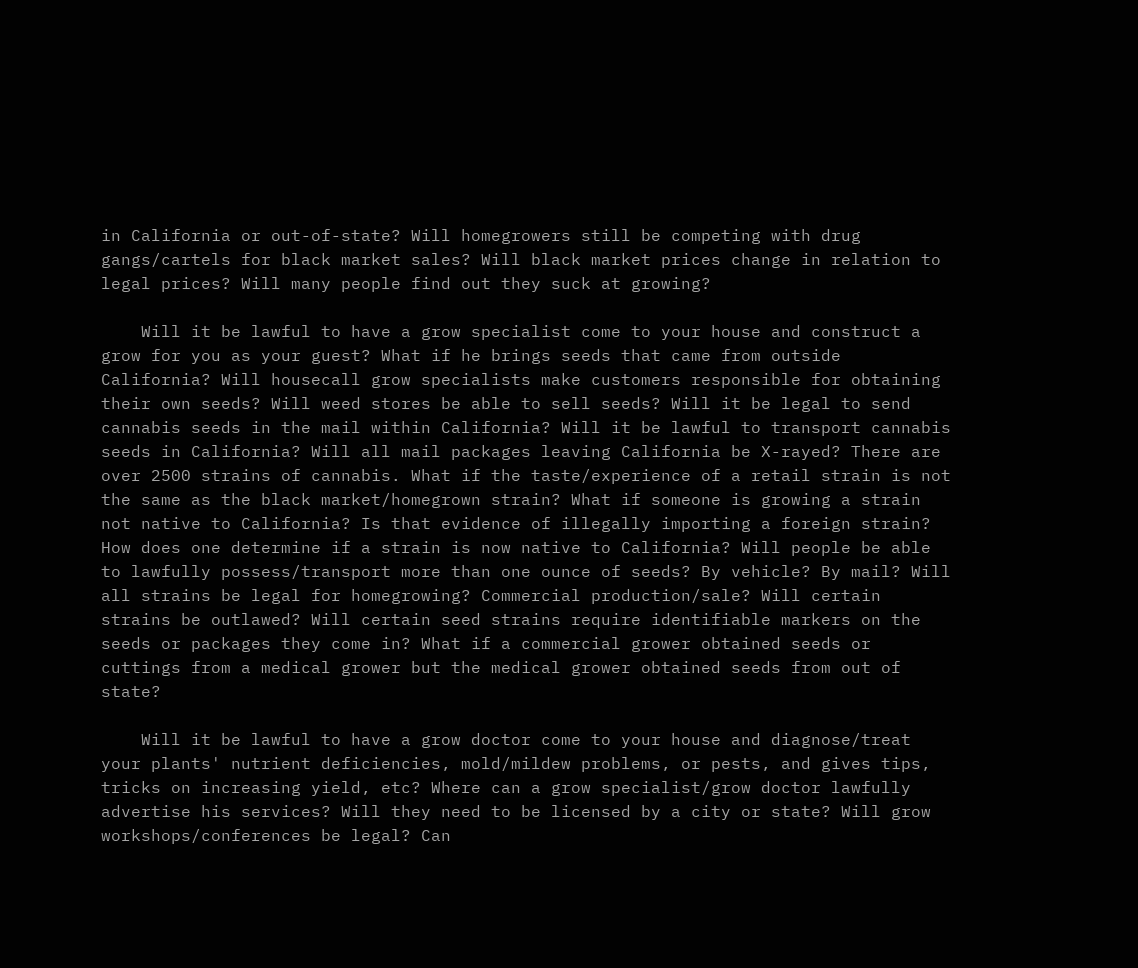in California or out-of-state? Will homegrowers still be competing with drug gangs/cartels for black market sales? Will black market prices change in relation to legal prices? Will many people find out they suck at growing?

    Will it be lawful to have a grow specialist come to your house and construct a grow for you as your guest? What if he brings seeds that came from outside California? Will housecall grow specialists make customers responsible for obtaining their own seeds? Will weed stores be able to sell seeds? Will it be legal to send cannabis seeds in the mail within California? Will it be lawful to transport cannabis seeds in California? Will all mail packages leaving California be X-rayed? There are over 2500 strains of cannabis. What if the taste/experience of a retail strain is not the same as the black market/homegrown strain? What if someone is growing a strain not native to California? Is that evidence of illegally importing a foreign strain? How does one determine if a strain is now native to California? Will people be able to lawfully possess/transport more than one ounce of seeds? By vehicle? By mail? Will all strains be legal for homegrowing? Commercial production/sale? Will certain strains be outlawed? Will certain seed strains require identifiable markers on the seeds or packages they come in? What if a commercial grower obtained seeds or cuttings from a medical grower but the medical grower obtained seeds from out of state?

    Will it be lawful to have a grow doctor come to your house and diagnose/treat your plants' nutrient deficiencies, mold/mildew problems, or pests, and gives tips, tricks on increasing yield, etc? Where can a grow specialist/grow doctor lawfully advertise his services? Will they need to be licensed by a city or state? Will grow workshops/conferences be legal? Can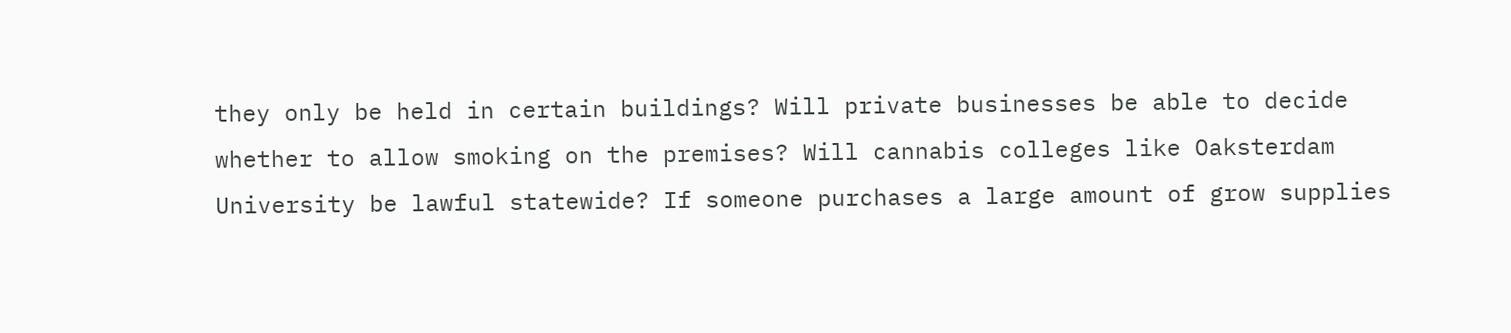they only be held in certain buildings? Will private businesses be able to decide whether to allow smoking on the premises? Will cannabis colleges like Oaksterdam University be lawful statewide? If someone purchases a large amount of grow supplies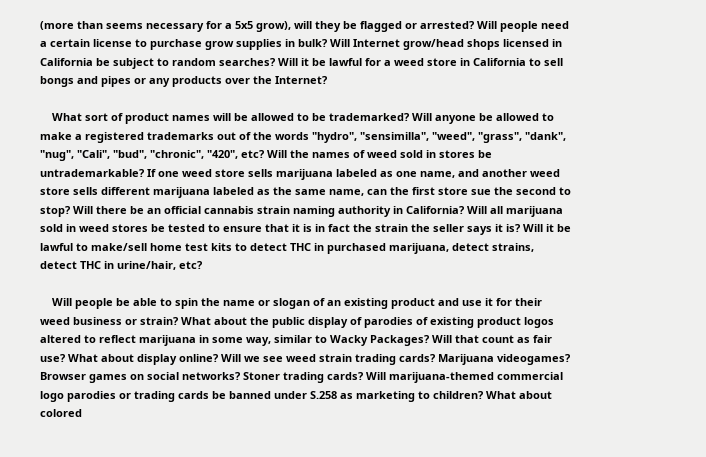(more than seems necessary for a 5x5 grow), will they be flagged or arrested? Will people need a certain license to purchase grow supplies in bulk? Will Internet grow/head shops licensed in California be subject to random searches? Will it be lawful for a weed store in California to sell bongs and pipes or any products over the Internet?

    What sort of product names will be allowed to be trademarked? Will anyone be allowed to make a registered trademarks out of the words "hydro", "sensimilla", "weed", "grass", "dank", "nug", "Cali", "bud", "chronic", "420", etc? Will the names of weed sold in stores be untrademarkable? If one weed store sells marijuana labeled as one name, and another weed store sells different marijuana labeled as the same name, can the first store sue the second to stop? Will there be an official cannabis strain naming authority in California? Will all marijuana sold in weed stores be tested to ensure that it is in fact the strain the seller says it is? Will it be lawful to make/sell home test kits to detect THC in purchased marijuana, detect strains, detect THC in urine/hair, etc?

    Will people be able to spin the name or slogan of an existing product and use it for their weed business or strain? What about the public display of parodies of existing product logos altered to reflect marijuana in some way, similar to Wacky Packages? Will that count as fair use? What about display online? Will we see weed strain trading cards? Marijuana videogames? Browser games on social networks? Stoner trading cards? Will marijuana-themed commercial logo parodies or trading cards be banned under S.258 as marketing to children? What about colored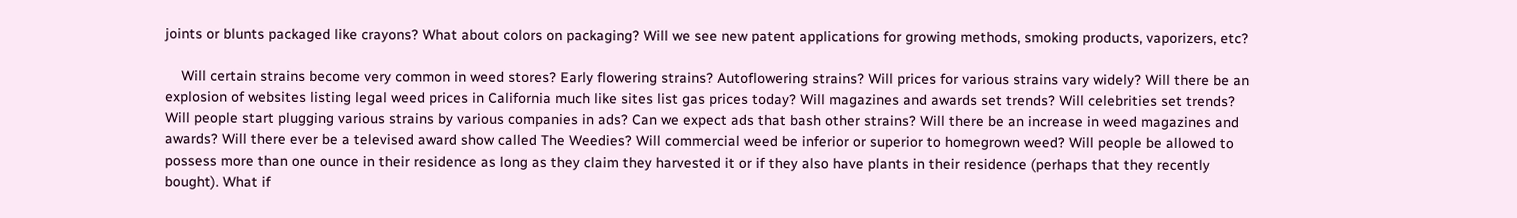joints or blunts packaged like crayons? What about colors on packaging? Will we see new patent applications for growing methods, smoking products, vaporizers, etc?

    Will certain strains become very common in weed stores? Early flowering strains? Autoflowering strains? Will prices for various strains vary widely? Will there be an explosion of websites listing legal weed prices in California much like sites list gas prices today? Will magazines and awards set trends? Will celebrities set trends? Will people start plugging various strains by various companies in ads? Can we expect ads that bash other strains? Will there be an increase in weed magazines and awards? Will there ever be a televised award show called The Weedies? Will commercial weed be inferior or superior to homegrown weed? Will people be allowed to possess more than one ounce in their residence as long as they claim they harvested it or if they also have plants in their residence (perhaps that they recently bought). What if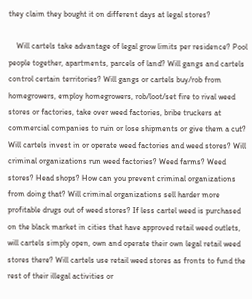they claim they bought it on different days at legal stores?

    Will cartels take advantage of legal grow limits per residence? Pool people together, apartments, parcels of land? Will gangs and cartels control certain territories? Will gangs or cartels buy/rob from homegrowers, employ homegrowers, rob/loot/set fire to rival weed stores or factories, take over weed factories, bribe truckers at commercial companies to ruin or lose shipments or give them a cut? Will cartels invest in or operate weed factories and weed stores? Will criminal organizations run weed factories? Weed farms? Weed stores? Head shops? How can you prevent criminal organizations from doing that? Will criminal organizations sell harder more profitable drugs out of weed stores? If less cartel weed is purchased on the black market in cities that have approved retail weed outlets, will cartels simply open, own and operate their own legal retail weed stores there? Will cartels use retail weed stores as fronts to fund the rest of their illegal activities or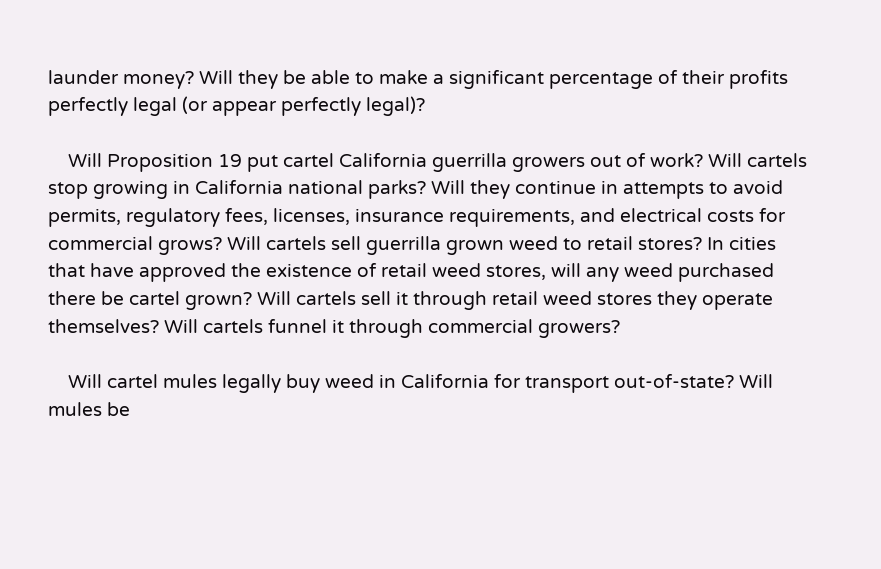launder money? Will they be able to make a significant percentage of their profits perfectly legal (or appear perfectly legal)?

    Will Proposition 19 put cartel California guerrilla growers out of work? Will cartels stop growing in California national parks? Will they continue in attempts to avoid permits, regulatory fees, licenses, insurance requirements, and electrical costs for commercial grows? Will cartels sell guerrilla grown weed to retail stores? In cities that have approved the existence of retail weed stores, will any weed purchased there be cartel grown? Will cartels sell it through retail weed stores they operate themselves? Will cartels funnel it through commercial growers?

    Will cartel mules legally buy weed in California for transport out-of-state? Will mules be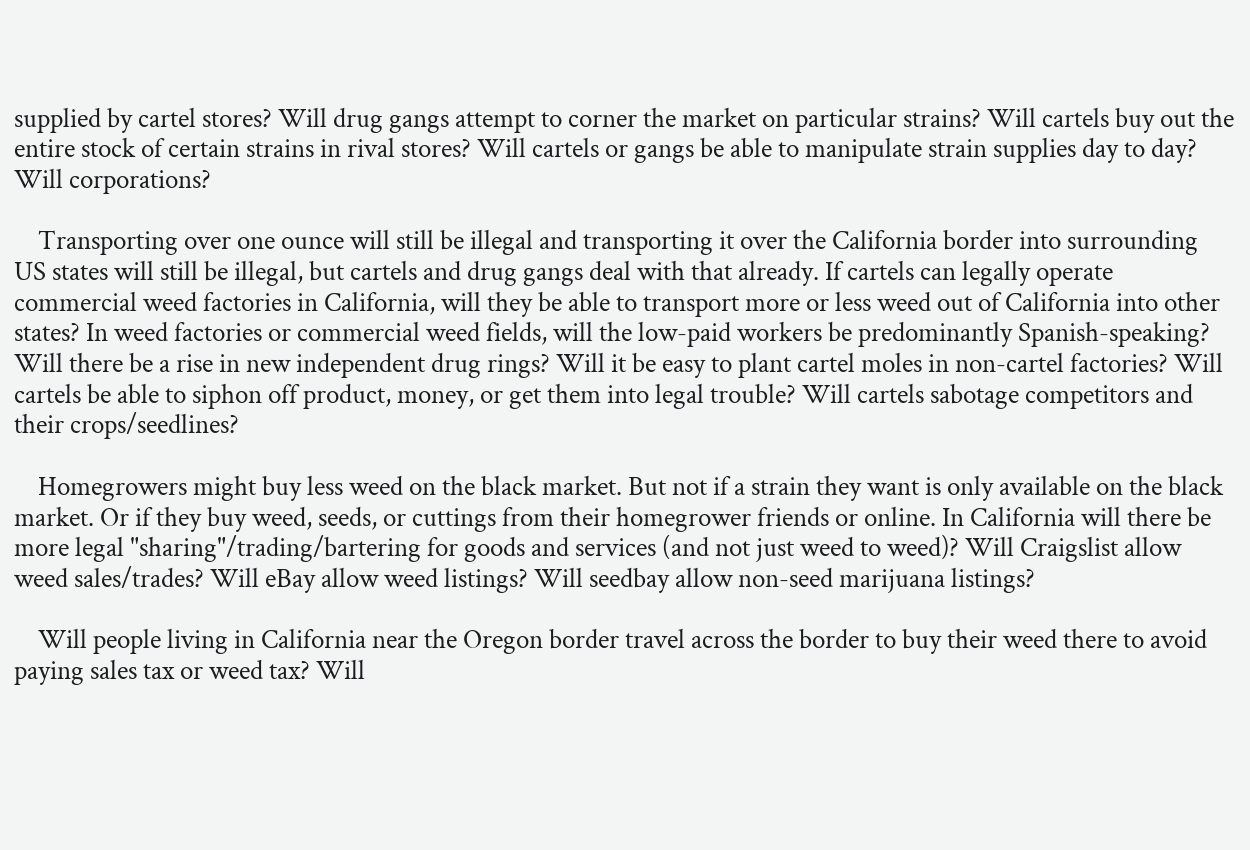supplied by cartel stores? Will drug gangs attempt to corner the market on particular strains? Will cartels buy out the entire stock of certain strains in rival stores? Will cartels or gangs be able to manipulate strain supplies day to day? Will corporations?

    Transporting over one ounce will still be illegal and transporting it over the California border into surrounding US states will still be illegal, but cartels and drug gangs deal with that already. If cartels can legally operate commercial weed factories in California, will they be able to transport more or less weed out of California into other states? In weed factories or commercial weed fields, will the low-paid workers be predominantly Spanish-speaking? Will there be a rise in new independent drug rings? Will it be easy to plant cartel moles in non-cartel factories? Will cartels be able to siphon off product, money, or get them into legal trouble? Will cartels sabotage competitors and their crops/seedlines?

    Homegrowers might buy less weed on the black market. But not if a strain they want is only available on the black market. Or if they buy weed, seeds, or cuttings from their homegrower friends or online. In California will there be more legal "sharing"/trading/bartering for goods and services (and not just weed to weed)? Will Craigslist allow weed sales/trades? Will eBay allow weed listings? Will seedbay allow non-seed marijuana listings?

    Will people living in California near the Oregon border travel across the border to buy their weed there to avoid paying sales tax or weed tax? Will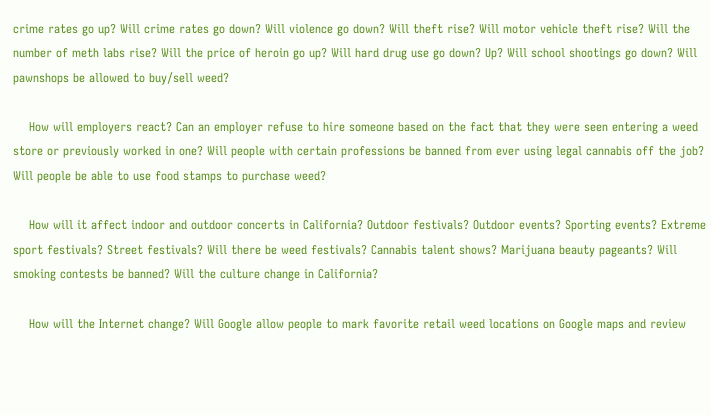crime rates go up? Will crime rates go down? Will violence go down? Will theft rise? Will motor vehicle theft rise? Will the number of meth labs rise? Will the price of heroin go up? Will hard drug use go down? Up? Will school shootings go down? Will pawnshops be allowed to buy/sell weed?

    How will employers react? Can an employer refuse to hire someone based on the fact that they were seen entering a weed store or previously worked in one? Will people with certain professions be banned from ever using legal cannabis off the job? Will people be able to use food stamps to purchase weed?

    How will it affect indoor and outdoor concerts in California? Outdoor festivals? Outdoor events? Sporting events? Extreme sport festivals? Street festivals? Will there be weed festivals? Cannabis talent shows? Marijuana beauty pageants? Will smoking contests be banned? Will the culture change in California?

    How will the Internet change? Will Google allow people to mark favorite retail weed locations on Google maps and review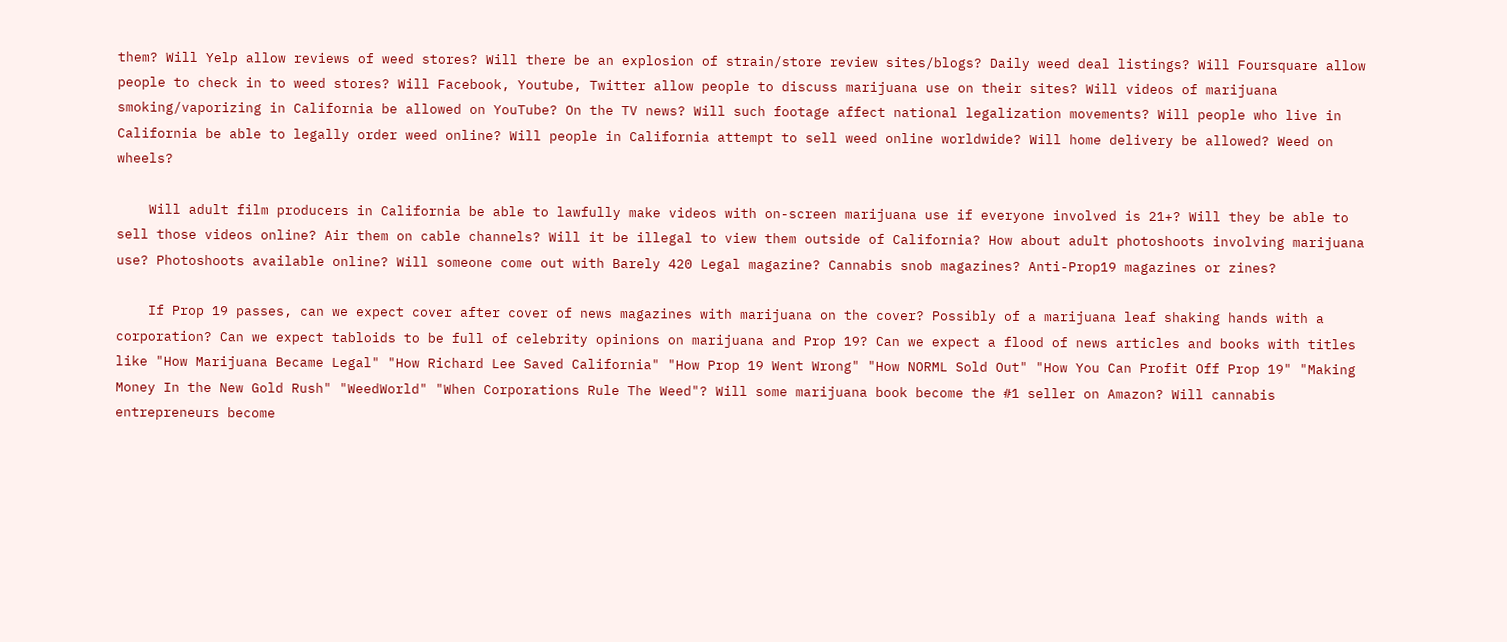them? Will Yelp allow reviews of weed stores? Will there be an explosion of strain/store review sites/blogs? Daily weed deal listings? Will Foursquare allow people to check in to weed stores? Will Facebook, Youtube, Twitter allow people to discuss marijuana use on their sites? Will videos of marijuana smoking/vaporizing in California be allowed on YouTube? On the TV news? Will such footage affect national legalization movements? Will people who live in California be able to legally order weed online? Will people in California attempt to sell weed online worldwide? Will home delivery be allowed? Weed on wheels?

    Will adult film producers in California be able to lawfully make videos with on-screen marijuana use if everyone involved is 21+? Will they be able to sell those videos online? Air them on cable channels? Will it be illegal to view them outside of California? How about adult photoshoots involving marijuana use? Photoshoots available online? Will someone come out with Barely 420 Legal magazine? Cannabis snob magazines? Anti-Prop19 magazines or zines?

    If Prop 19 passes, can we expect cover after cover of news magazines with marijuana on the cover? Possibly of a marijuana leaf shaking hands with a corporation? Can we expect tabloids to be full of celebrity opinions on marijuana and Prop 19? Can we expect a flood of news articles and books with titles like "How Marijuana Became Legal" "How Richard Lee Saved California" "How Prop 19 Went Wrong" "How NORML Sold Out" "How You Can Profit Off Prop 19" "Making Money In the New Gold Rush" "WeedWorld" "When Corporations Rule The Weed"? Will some marijuana book become the #1 seller on Amazon? Will cannabis entrepreneurs become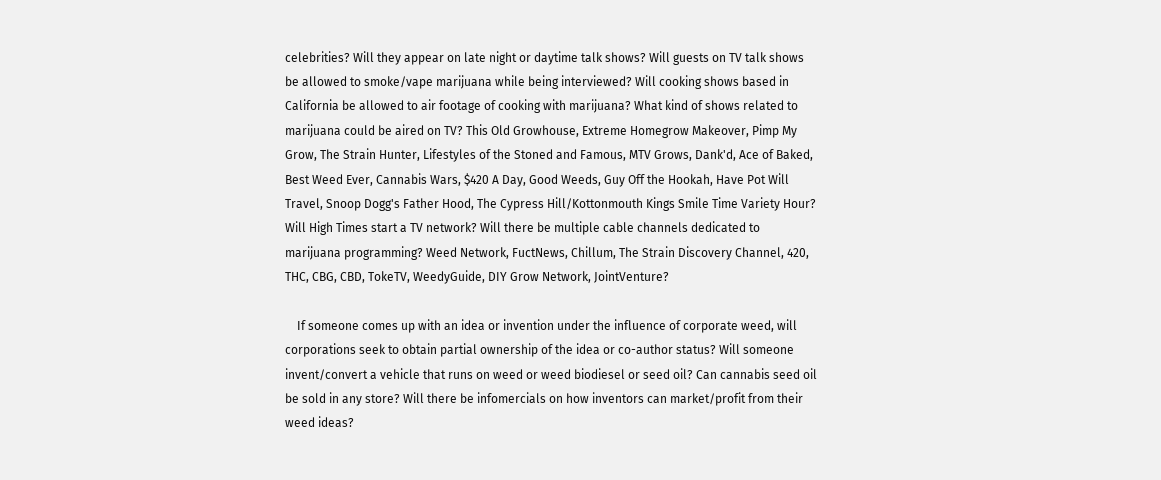celebrities? Will they appear on late night or daytime talk shows? Will guests on TV talk shows be allowed to smoke/vape marijuana while being interviewed? Will cooking shows based in California be allowed to air footage of cooking with marijuana? What kind of shows related to marijuana could be aired on TV? This Old Growhouse, Extreme Homegrow Makeover, Pimp My Grow, The Strain Hunter, Lifestyles of the Stoned and Famous, MTV Grows, Dank'd, Ace of Baked, Best Weed Ever, Cannabis Wars, $420 A Day, Good Weeds, Guy Off the Hookah, Have Pot Will Travel, Snoop Dogg's Father Hood, The Cypress Hill/Kottonmouth Kings Smile Time Variety Hour? Will High Times start a TV network? Will there be multiple cable channels dedicated to marijuana programming? Weed Network, FuctNews, Chillum, The Strain Discovery Channel, 420, THC, CBG, CBD, TokeTV, WeedyGuide, DIY Grow Network, JointVenture?

    If someone comes up with an idea or invention under the influence of corporate weed, will corporations seek to obtain partial ownership of the idea or co-author status? Will someone invent/convert a vehicle that runs on weed or weed biodiesel or seed oil? Can cannabis seed oil be sold in any store? Will there be infomercials on how inventors can market/profit from their weed ideas?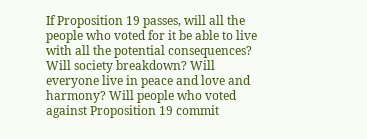If Proposition 19 passes, will all the people who voted for it be able to live with all the potential consequences? Will society breakdown? Will everyone live in peace and love and harmony? Will people who voted against Proposition 19 commit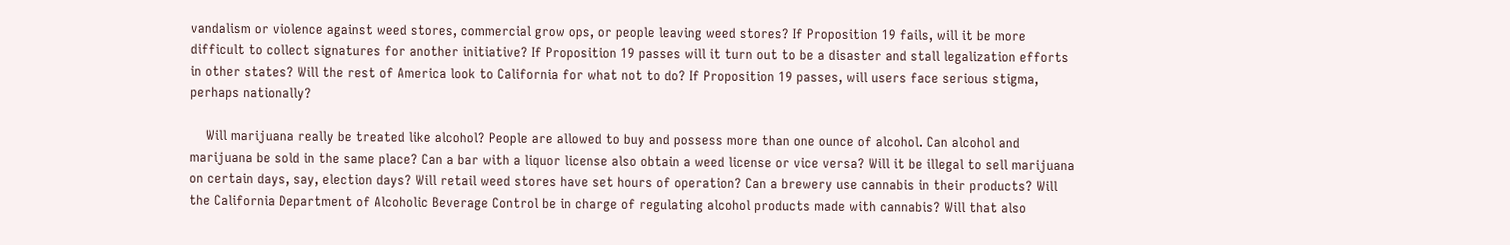vandalism or violence against weed stores, commercial grow ops, or people leaving weed stores? If Proposition 19 fails, will it be more difficult to collect signatures for another initiative? If Proposition 19 passes will it turn out to be a disaster and stall legalization efforts in other states? Will the rest of America look to California for what not to do? If Proposition 19 passes, will users face serious stigma, perhaps nationally?

    Will marijuana really be treated like alcohol? People are allowed to buy and possess more than one ounce of alcohol. Can alcohol and marijuana be sold in the same place? Can a bar with a liquor license also obtain a weed license or vice versa? Will it be illegal to sell marijuana on certain days, say, election days? Will retail weed stores have set hours of operation? Can a brewery use cannabis in their products? Will the California Department of Alcoholic Beverage Control be in charge of regulating alcohol products made with cannabis? Will that also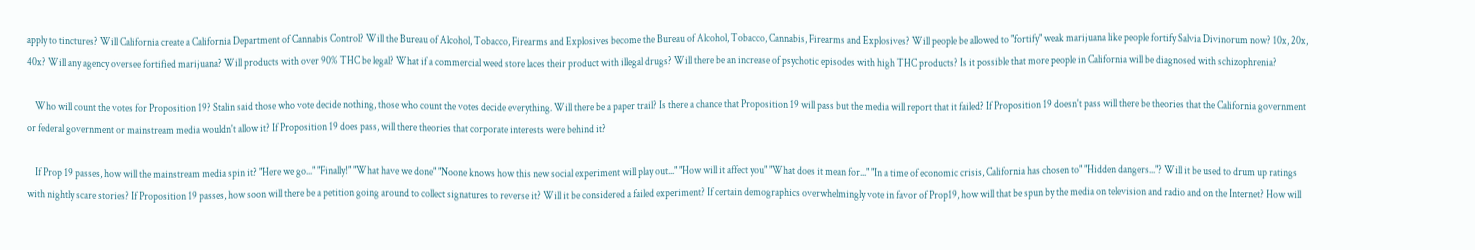apply to tinctures? Will California create a California Department of Cannabis Control? Will the Bureau of Alcohol, Tobacco, Firearms and Explosives become the Bureau of Alcohol, Tobacco, Cannabis, Firearms and Explosives? Will people be allowed to "fortify" weak marijuana like people fortify Salvia Divinorum now? 10x, 20x, 40x? Will any agency oversee fortified marijuana? Will products with over 90% THC be legal? What if a commercial weed store laces their product with illegal drugs? Will there be an increase of psychotic episodes with high THC products? Is it possible that more people in California will be diagnosed with schizophrenia?

    Who will count the votes for Proposition 19? Stalin said those who vote decide nothing, those who count the votes decide everything. Will there be a paper trail? Is there a chance that Proposition 19 will pass but the media will report that it failed? If Proposition 19 doesn't pass will there be theories that the California government or federal government or mainstream media wouldn't allow it? If Proposition 19 does pass, will there theories that corporate interests were behind it?

    If Prop 19 passes, how will the mainstream media spin it? "Here we go..." "Finally!" "What have we done" "Noone knows how this new social experiment will play out..." "How will it affect you" "What does it mean for..." "In a time of economic crisis, California has chosen to" "Hidden dangers..."? Will it be used to drum up ratings with nightly scare stories? If Proposition 19 passes, how soon will there be a petition going around to collect signatures to reverse it? Will it be considered a failed experiment? If certain demographics overwhelmingly vote in favor of Prop19, how will that be spun by the media on television and radio and on the Internet? How will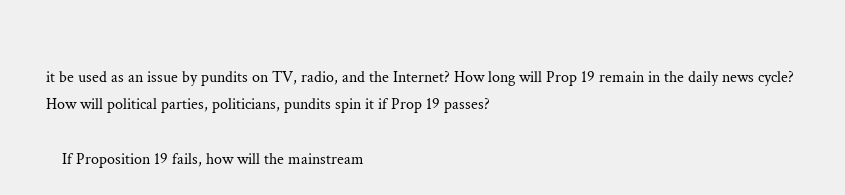it be used as an issue by pundits on TV, radio, and the Internet? How long will Prop 19 remain in the daily news cycle? How will political parties, politicians, pundits spin it if Prop 19 passes?

    If Proposition 19 fails, how will the mainstream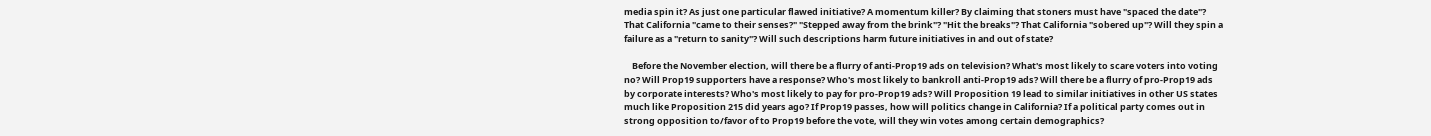media spin it? As just one particular flawed initiative? A momentum killer? By claiming that stoners must have "spaced the date"? That California "came to their senses?" "Stepped away from the brink"? "Hit the breaks"? That California "sobered up"? Will they spin a failure as a "return to sanity"? Will such descriptions harm future initiatives in and out of state?

    Before the November election, will there be a flurry of anti-Prop19 ads on television? What's most likely to scare voters into voting no? Will Prop19 supporters have a response? Who's most likely to bankroll anti-Prop19 ads? Will there be a flurry of pro-Prop19 ads by corporate interests? Who's most likely to pay for pro-Prop19 ads? Will Proposition 19 lead to similar initiatives in other US states much like Proposition 215 did years ago? If Prop19 passes, how will politics change in California? If a political party comes out in strong opposition to/favor of to Prop19 before the vote, will they win votes among certain demographics?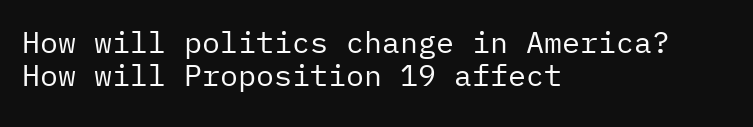How will politics change in America? How will Proposition 19 affect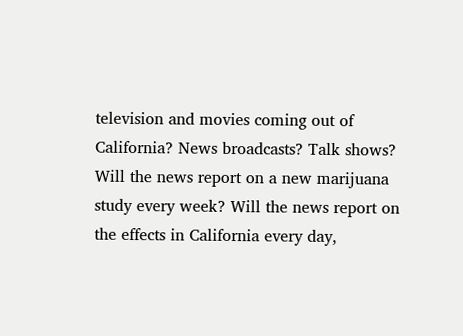television and movies coming out of California? News broadcasts? Talk shows? Will the news report on a new marijuana study every week? Will the news report on the effects in California every day,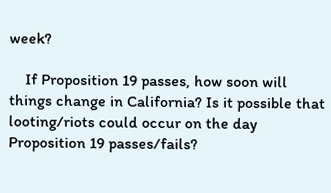week?

    If Proposition 19 passes, how soon will things change in California? Is it possible that looting/riots could occur on the day Proposition 19 passes/fails?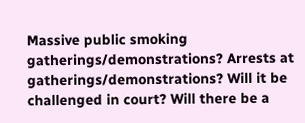Massive public smoking gatherings/demonstrations? Arrests at gatherings/demonstrations? Will it be challenged in court? Will there be a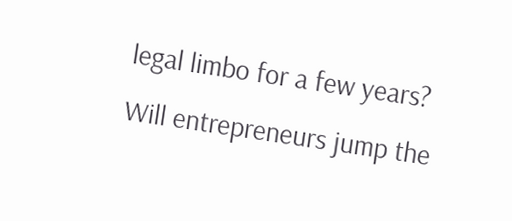legal limbo for a few years? Will entrepreneurs jump the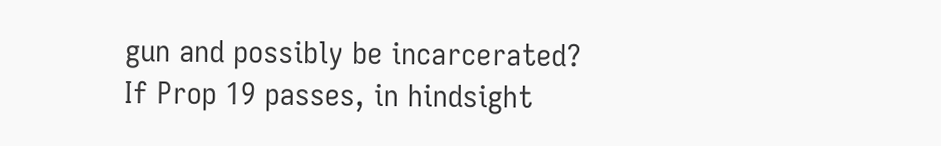gun and possibly be incarcerated? If Prop 19 passes, in hindsight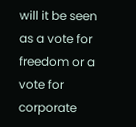will it be seen as a vote for freedom or a vote for corporate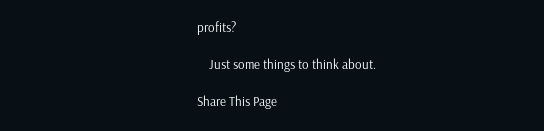profits?

    Just some things to think about.

Share This Page